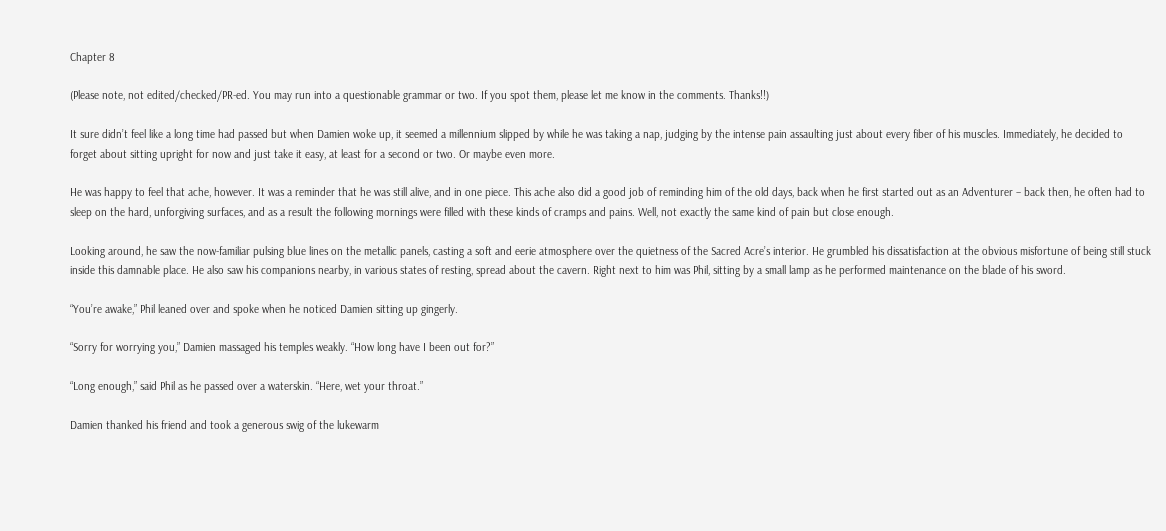Chapter 8

(Please note, not edited/checked/PR-ed. You may run into a questionable grammar or two. If you spot them, please let me know in the comments. Thanks!!)

It sure didn’t feel like a long time had passed but when Damien woke up, it seemed a millennium slipped by while he was taking a nap, judging by the intense pain assaulting just about every fiber of his muscles. Immediately, he decided to forget about sitting upright for now and just take it easy, at least for a second or two. Or maybe even more.

He was happy to feel that ache, however. It was a reminder that he was still alive, and in one piece. This ache also did a good job of reminding him of the old days, back when he first started out as an Adventurer – back then, he often had to sleep on the hard, unforgiving surfaces, and as a result the following mornings were filled with these kinds of cramps and pains. Well, not exactly the same kind of pain but close enough.

Looking around, he saw the now-familiar pulsing blue lines on the metallic panels, casting a soft and eerie atmosphere over the quietness of the Sacred Acre’s interior. He grumbled his dissatisfaction at the obvious misfortune of being still stuck inside this damnable place. He also saw his companions nearby, in various states of resting, spread about the cavern. Right next to him was Phil, sitting by a small lamp as he performed maintenance on the blade of his sword.

“You’re awake,” Phil leaned over and spoke when he noticed Damien sitting up gingerly.

“Sorry for worrying you,” Damien massaged his temples weakly. “How long have I been out for?”

“Long enough,” said Phil as he passed over a waterskin. “Here, wet your throat.”

Damien thanked his friend and took a generous swig of the lukewarm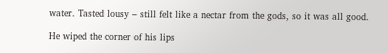water. Tasted lousy – still felt like a nectar from the gods, so it was all good.

He wiped the corner of his lips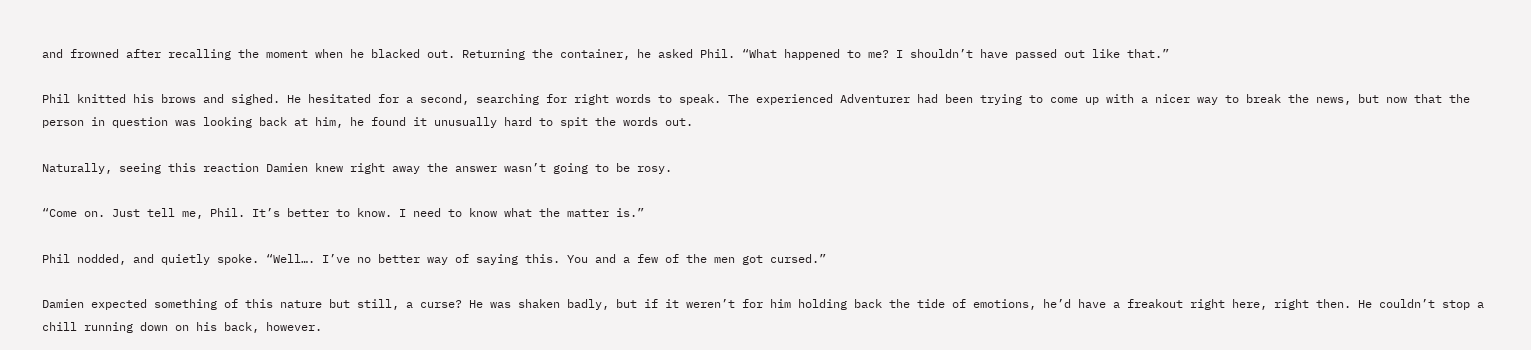and frowned after recalling the moment when he blacked out. Returning the container, he asked Phil. “What happened to me? I shouldn’t have passed out like that.”

Phil knitted his brows and sighed. He hesitated for a second, searching for right words to speak. The experienced Adventurer had been trying to come up with a nicer way to break the news, but now that the person in question was looking back at him, he found it unusually hard to spit the words out.

Naturally, seeing this reaction Damien knew right away the answer wasn’t going to be rosy.

“Come on. Just tell me, Phil. It’s better to know. I need to know what the matter is.”

Phil nodded, and quietly spoke. “Well…. I’ve no better way of saying this. You and a few of the men got cursed.”

Damien expected something of this nature but still, a curse? He was shaken badly, but if it weren’t for him holding back the tide of emotions, he’d have a freakout right here, right then. He couldn’t stop a chill running down on his back, however.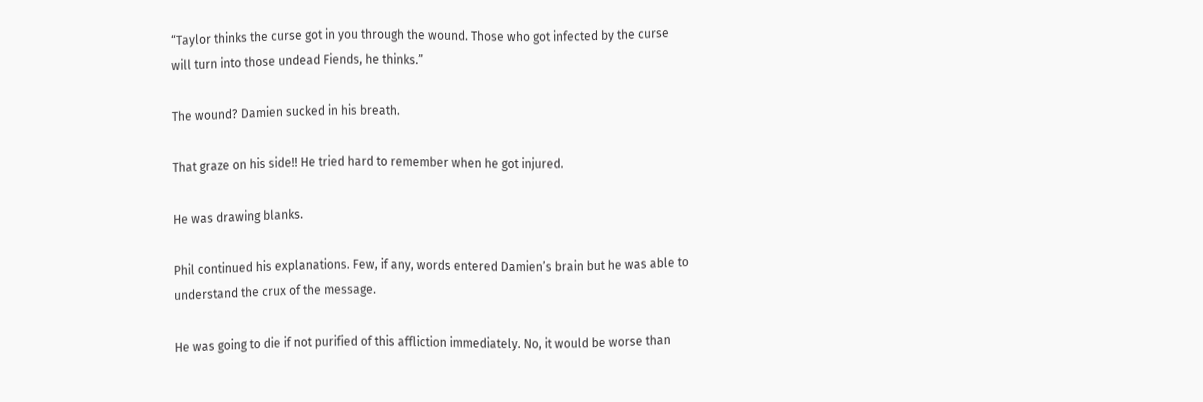“Taylor thinks the curse got in you through the wound. Those who got infected by the curse will turn into those undead Fiends, he thinks.”

The wound? Damien sucked in his breath.

That graze on his side!! He tried hard to remember when he got injured.

He was drawing blanks.

Phil continued his explanations. Few, if any, words entered Damien’s brain but he was able to understand the crux of the message.

He was going to die if not purified of this affliction immediately. No, it would be worse than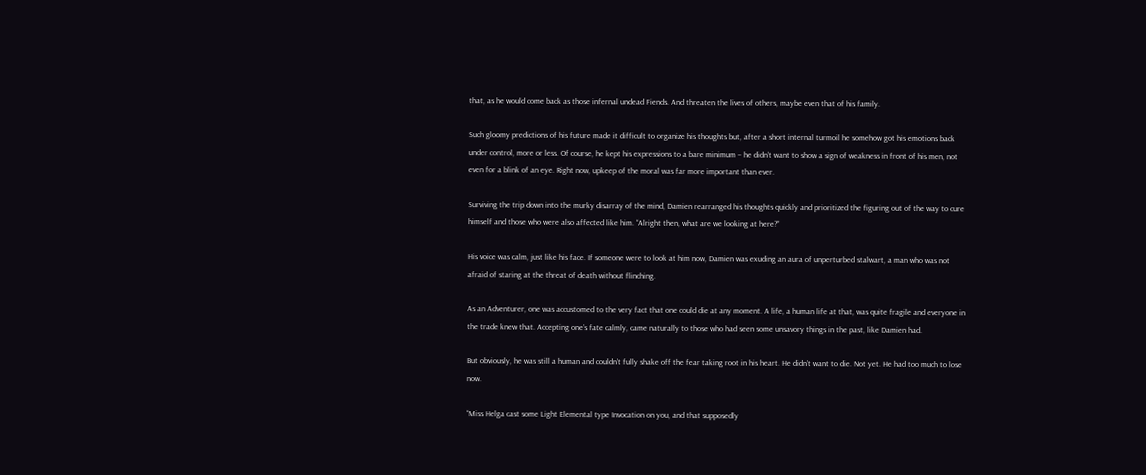that, as he would come back as those infernal undead Fiends. And threaten the lives of others, maybe even that of his family.

Such gloomy predictions of his future made it difficult to organize his thoughts but, after a short internal turmoil he somehow got his emotions back under control, more or less. Of course, he kept his expressions to a bare minimum – he didn’t want to show a sign of weakness in front of his men, not even for a blink of an eye. Right now, upkeep of the moral was far more important than ever.

Surviving the trip down into the murky disarray of the mind, Damien rearranged his thoughts quickly and prioritized the figuring out of the way to cure himself and those who were also affected like him. “Alright then, what are we looking at here?”

His voice was calm, just like his face. If someone were to look at him now, Damien was exuding an aura of unperturbed stalwart, a man who was not afraid of staring at the threat of death without flinching.

As an Adventurer, one was accustomed to the very fact that one could die at any moment. A life, a human life at that, was quite fragile and everyone in the trade knew that. Accepting one’s fate calmly, came naturally to those who had seen some unsavory things in the past, like Damien had.

But obviously, he was still a human and couldn’t fully shake off the fear taking root in his heart. He didn’t want to die. Not yet. He had too much to lose now.

“Miss Helga cast some Light Elemental type Invocation on you, and that supposedly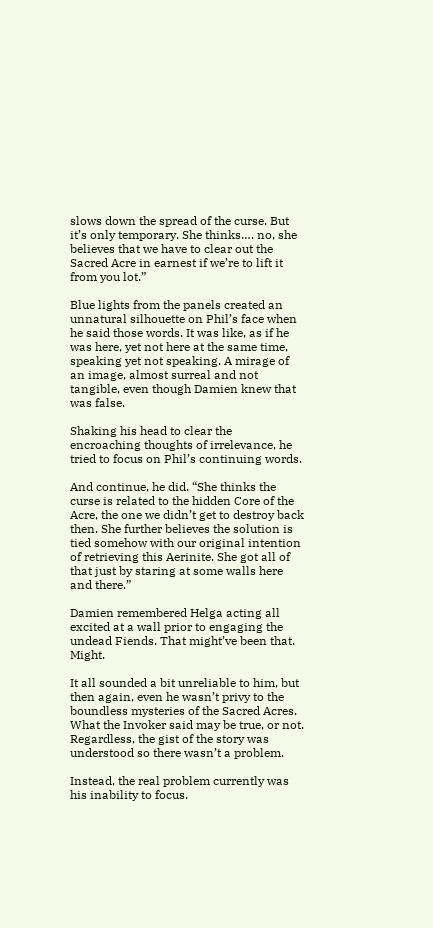slows down the spread of the curse. But it’s only temporary. She thinks…. no, she believes that we have to clear out the Sacred Acre in earnest if we’re to lift it from you lot.”

Blue lights from the panels created an unnatural silhouette on Phil’s face when he said those words. It was like, as if he was here, yet not here at the same time, speaking yet not speaking. A mirage of an image, almost surreal and not tangible, even though Damien knew that was false.

Shaking his head to clear the encroaching thoughts of irrelevance, he tried to focus on Phil’s continuing words.

And continue, he did. “She thinks the curse is related to the hidden Core of the Acre, the one we didn’t get to destroy back then. She further believes the solution is tied somehow with our original intention of retrieving this Aerinite. She got all of that just by staring at some walls here and there.”

Damien remembered Helga acting all excited at a wall prior to engaging the undead Fiends. That might’ve been that. Might.

It all sounded a bit unreliable to him, but then again, even he wasn’t privy to the boundless mysteries of the Sacred Acres. What the Invoker said may be true, or not. Regardless, the gist of the story was understood so there wasn’t a problem.

Instead, the real problem currently was his inability to focus.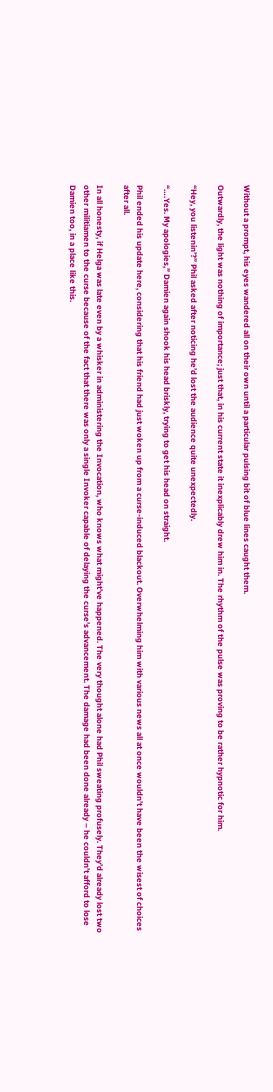Without a prompt, his eyes wandered all on their own until a particular pulsing bit of blue lines caught them.

Outwardly, the light was nothing of importance; just that, in his current state it inexplicably drew him in. The rhythm of the pulse was proving to be rather hypnotic for him.

“Hey, you listenin’?” Phil asked after noticing he’d lost the audience quite unexpectedly.

“….Yes. My apologies,” Damien again shook his head briskly, trying to get his head on straight.

Phil ended his update here, considering that his friend had just woken up from a curse-induced blackout. Overwhelming him with various news all at once wouldn’t have been the wisest of choices after all.

In all honesty, if Helga was late even by a whisker in administering the Invocation, who knows what might’ve happened. The very thought alone had Phil sweating profusely. They’d already lost two other militiamen to the curse because of the fact that there was only a single Invoker capable of delaying the curse’s advancement. The damage had been done already – he couldn’t afford to lose Damien too, in a place like this.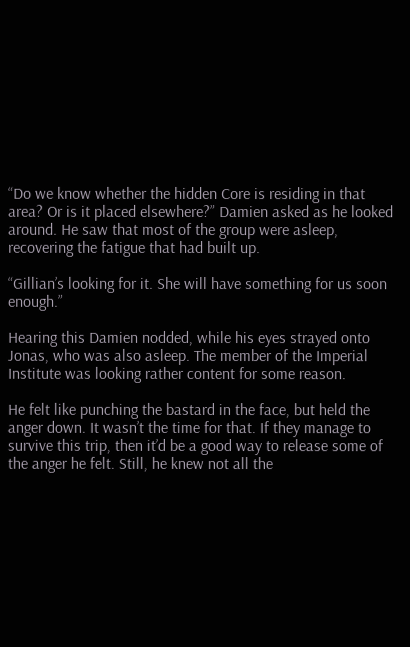“Do we know whether the hidden Core is residing in that area? Or is it placed elsewhere?” Damien asked as he looked around. He saw that most of the group were asleep, recovering the fatigue that had built up.

“Gillian’s looking for it. She will have something for us soon enough.”

Hearing this Damien nodded, while his eyes strayed onto Jonas, who was also asleep. The member of the Imperial Institute was looking rather content for some reason.

He felt like punching the bastard in the face, but held the anger down. It wasn’t the time for that. If they manage to survive this trip, then it’d be a good way to release some of the anger he felt. Still, he knew not all the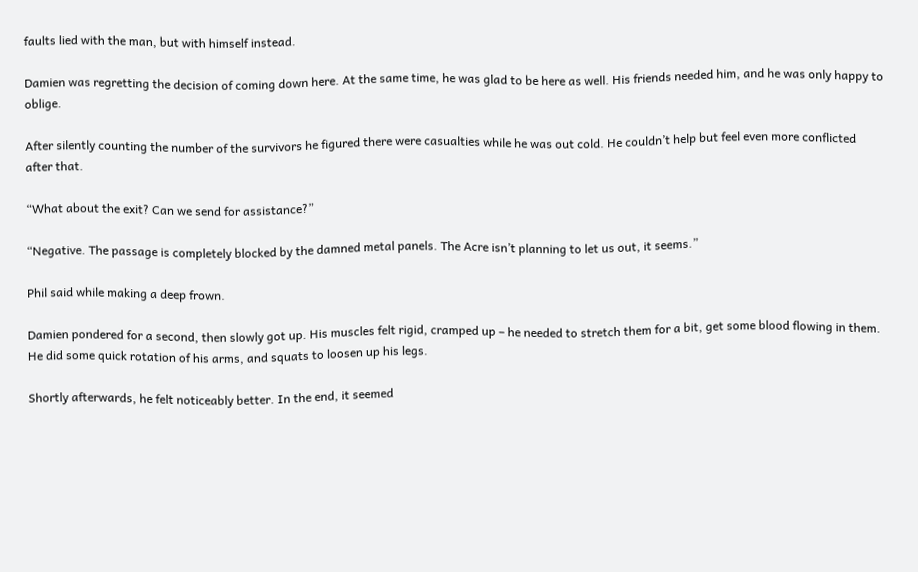faults lied with the man, but with himself instead.

Damien was regretting the decision of coming down here. At the same time, he was glad to be here as well. His friends needed him, and he was only happy to oblige.

After silently counting the number of the survivors he figured there were casualties while he was out cold. He couldn’t help but feel even more conflicted after that.

“What about the exit? Can we send for assistance?”

“Negative. The passage is completely blocked by the damned metal panels. The Acre isn’t planning to let us out, it seems.”

Phil said while making a deep frown.

Damien pondered for a second, then slowly got up. His muscles felt rigid, cramped up – he needed to stretch them for a bit, get some blood flowing in them. He did some quick rotation of his arms, and squats to loosen up his legs.

Shortly afterwards, he felt noticeably better. In the end, it seemed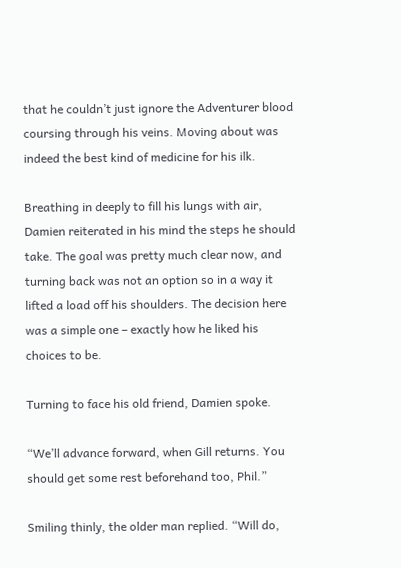that he couldn’t just ignore the Adventurer blood coursing through his veins. Moving about was indeed the best kind of medicine for his ilk.

Breathing in deeply to fill his lungs with air, Damien reiterated in his mind the steps he should take. The goal was pretty much clear now, and turning back was not an option so in a way it lifted a load off his shoulders. The decision here was a simple one – exactly how he liked his choices to be.

Turning to face his old friend, Damien spoke.

“We’ll advance forward, when Gill returns. You should get some rest beforehand too, Phil.”

Smiling thinly, the older man replied. “Will do,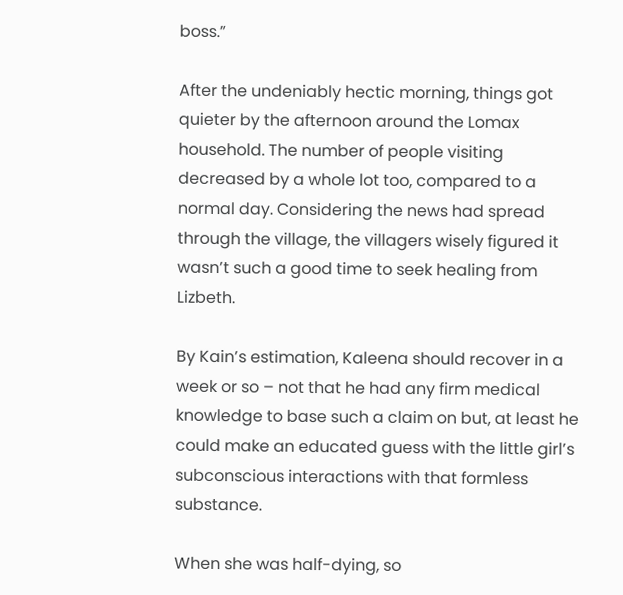boss.”

After the undeniably hectic morning, things got quieter by the afternoon around the Lomax household. The number of people visiting decreased by a whole lot too, compared to a normal day. Considering the news had spread through the village, the villagers wisely figured it wasn’t such a good time to seek healing from Lizbeth.

By Kain’s estimation, Kaleena should recover in a week or so – not that he had any firm medical knowledge to base such a claim on but, at least he could make an educated guess with the little girl’s subconscious interactions with that formless substance.

When she was half-dying, so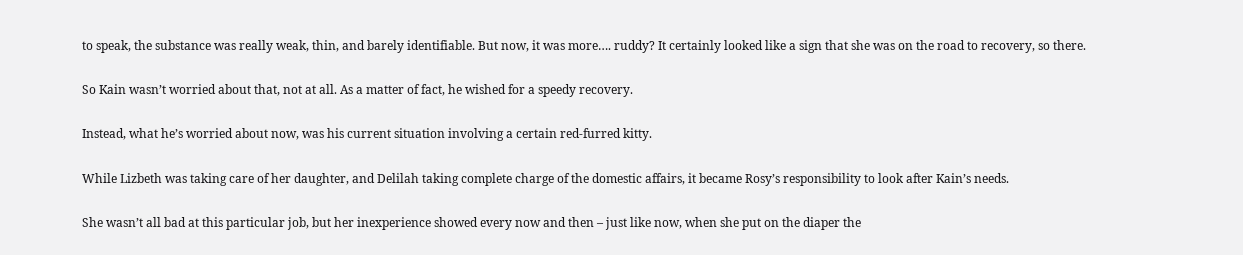to speak, the substance was really weak, thin, and barely identifiable. But now, it was more…. ruddy? It certainly looked like a sign that she was on the road to recovery, so there.

So Kain wasn’t worried about that, not at all. As a matter of fact, he wished for a speedy recovery.

Instead, what he’s worried about now, was his current situation involving a certain red-furred kitty.

While Lizbeth was taking care of her daughter, and Delilah taking complete charge of the domestic affairs, it became Rosy’s responsibility to look after Kain’s needs.

She wasn’t all bad at this particular job, but her inexperience showed every now and then – just like now, when she put on the diaper the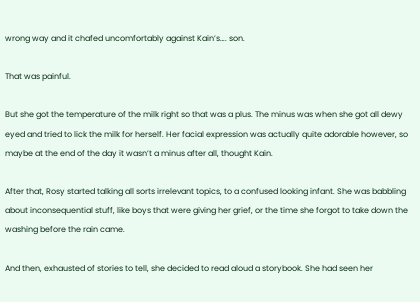wrong way and it chafed uncomfortably against Kain’s…. son.

That was painful.

But she got the temperature of the milk right so that was a plus. The minus was when she got all dewy eyed and tried to lick the milk for herself. Her facial expression was actually quite adorable however, so maybe at the end of the day it wasn’t a minus after all, thought Kain.

After that, Rosy started talking all sorts irrelevant topics, to a confused looking infant. She was babbling about inconsequential stuff, like boys that were giving her grief, or the time she forgot to take down the washing before the rain came.

And then, exhausted of stories to tell, she decided to read aloud a storybook. She had seen her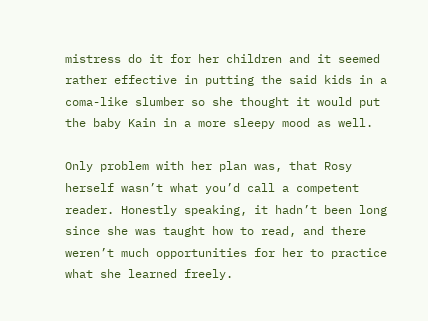mistress do it for her children and it seemed rather effective in putting the said kids in a coma-like slumber so she thought it would put the baby Kain in a more sleepy mood as well.

Only problem with her plan was, that Rosy herself wasn’t what you’d call a competent reader. Honestly speaking, it hadn’t been long since she was taught how to read, and there weren’t much opportunities for her to practice what she learned freely.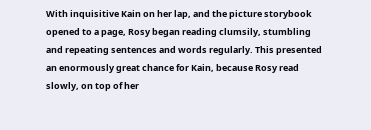With inquisitive Kain on her lap, and the picture storybook opened to a page, Rosy began reading clumsily, stumbling and repeating sentences and words regularly. This presented an enormously great chance for Kain, because Rosy read slowly, on top of her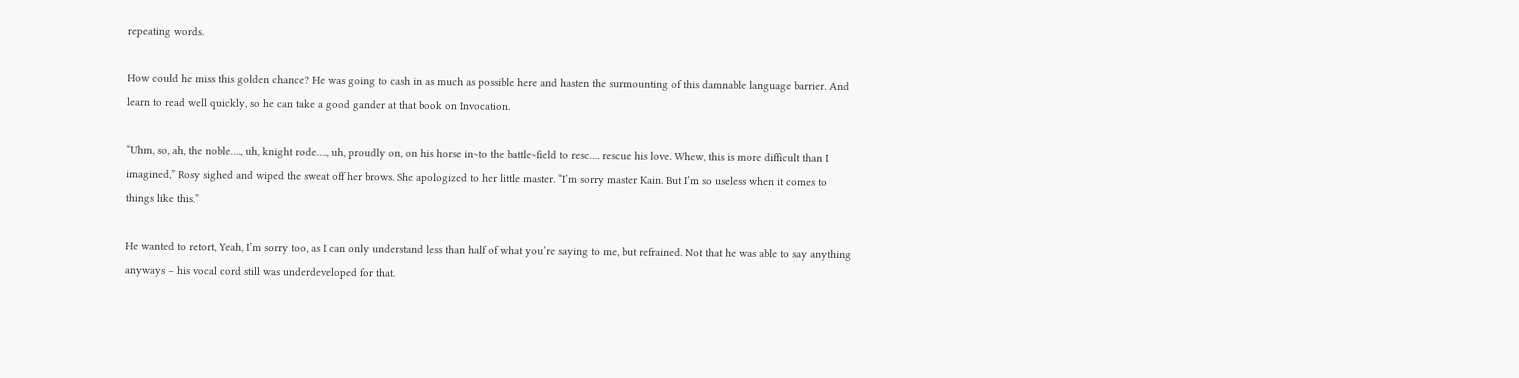repeating words.

How could he miss this golden chance? He was going to cash in as much as possible here and hasten the surmounting of this damnable language barrier. And learn to read well quickly, so he can take a good gander at that book on Invocation.

“Uhm, so, ah, the noble…., uh, knight rode…., uh, proudly on, on his horse in~to the battle~field to resc…. rescue his love. Whew, this is more difficult than I imagined,” Rosy sighed and wiped the sweat off her brows. She apologized to her little master. “I’m sorry master Kain. But I’m so useless when it comes to things like this.”

He wanted to retort, Yeah, I’m sorry too, as I can only understand less than half of what you’re saying to me, but refrained. Not that he was able to say anything anyways – his vocal cord still was underdeveloped for that.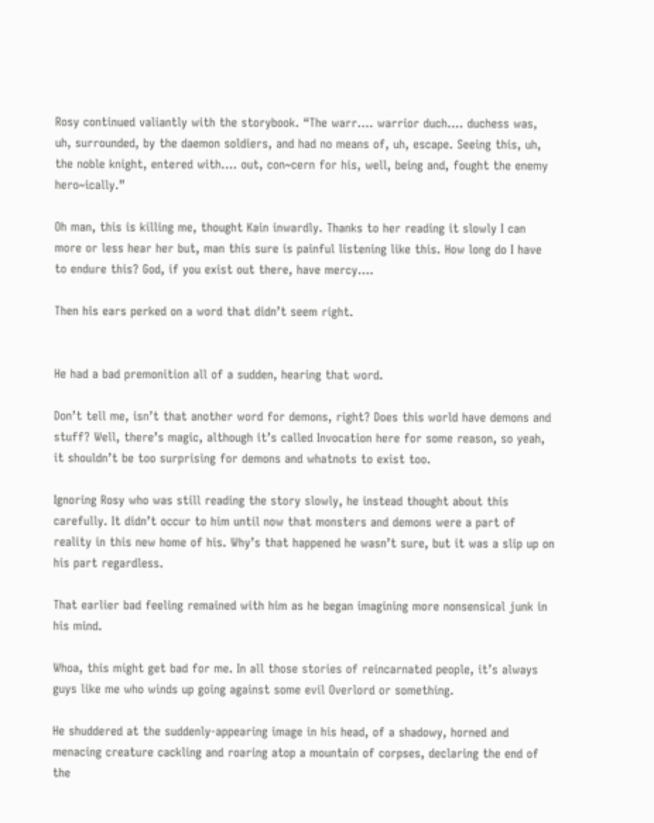Rosy continued valiantly with the storybook. “The warr…. warrior duch…. duchess was, uh, surrounded, by the daemon soldiers, and had no means of, uh, escape. Seeing this, uh, the noble knight, entered with…. out, con~cern for his, well, being and, fought the enemy hero~ically.”

Oh man, this is killing me, thought Kain inwardly. Thanks to her reading it slowly I can more or less hear her but, man this sure is painful listening like this. How long do I have to endure this? God, if you exist out there, have mercy….

Then his ears perked on a word that didn’t seem right.


He had a bad premonition all of a sudden, hearing that word.

Don’t tell me, isn’t that another word for demons, right? Does this world have demons and stuff? Well, there’s magic, although it’s called Invocation here for some reason, so yeah, it shouldn’t be too surprising for demons and whatnots to exist too.

Ignoring Rosy who was still reading the story slowly, he instead thought about this carefully. It didn’t occur to him until now that monsters and demons were a part of reality in this new home of his. Why’s that happened he wasn’t sure, but it was a slip up on his part regardless.

That earlier bad feeling remained with him as he began imagining more nonsensical junk in his mind.

Whoa, this might get bad for me. In all those stories of reincarnated people, it’s always guys like me who winds up going against some evil Overlord or something.

He shuddered at the suddenly-appearing image in his head, of a shadowy, horned and menacing creature cackling and roaring atop a mountain of corpses, declaring the end of the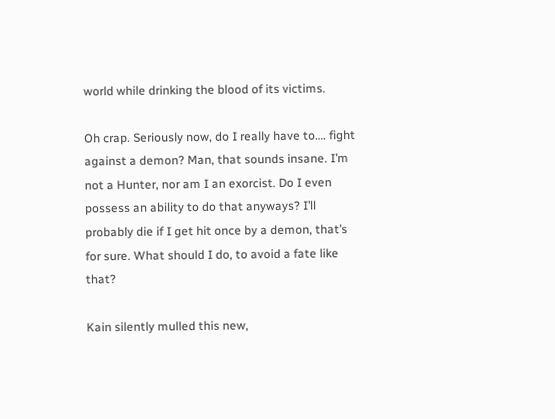world while drinking the blood of its victims.

Oh crap. Seriously now, do I really have to…. fight against a demon? Man, that sounds insane. I’m not a Hunter, nor am I an exorcist. Do I even possess an ability to do that anyways? I’ll probably die if I get hit once by a demon, that’s for sure. What should I do, to avoid a fate like that?

Kain silently mulled this new,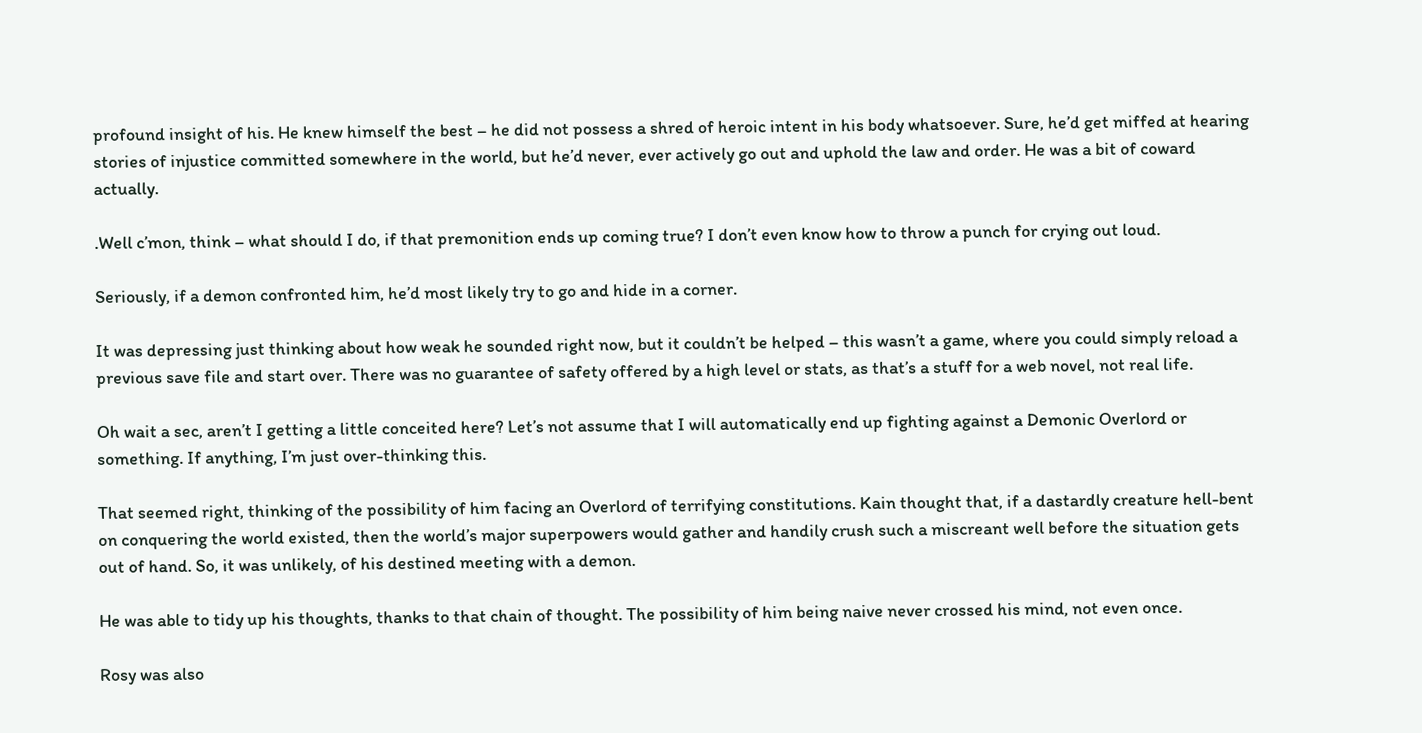profound insight of his. He knew himself the best – he did not possess a shred of heroic intent in his body whatsoever. Sure, he’d get miffed at hearing stories of injustice committed somewhere in the world, but he’d never, ever actively go out and uphold the law and order. He was a bit of coward actually.

.Well c’mon, think – what should I do, if that premonition ends up coming true? I don’t even know how to throw a punch for crying out loud.

Seriously, if a demon confronted him, he’d most likely try to go and hide in a corner.

It was depressing just thinking about how weak he sounded right now, but it couldn’t be helped – this wasn’t a game, where you could simply reload a previous save file and start over. There was no guarantee of safety offered by a high level or stats, as that’s a stuff for a web novel, not real life.

Oh wait a sec, aren’t I getting a little conceited here? Let’s not assume that I will automatically end up fighting against a Demonic Overlord or something. If anything, I’m just over-thinking this.

That seemed right, thinking of the possibility of him facing an Overlord of terrifying constitutions. Kain thought that, if a dastardly creature hell-bent on conquering the world existed, then the world’s major superpowers would gather and handily crush such a miscreant well before the situation gets out of hand. So, it was unlikely, of his destined meeting with a demon.

He was able to tidy up his thoughts, thanks to that chain of thought. The possibility of him being naive never crossed his mind, not even once.

Rosy was also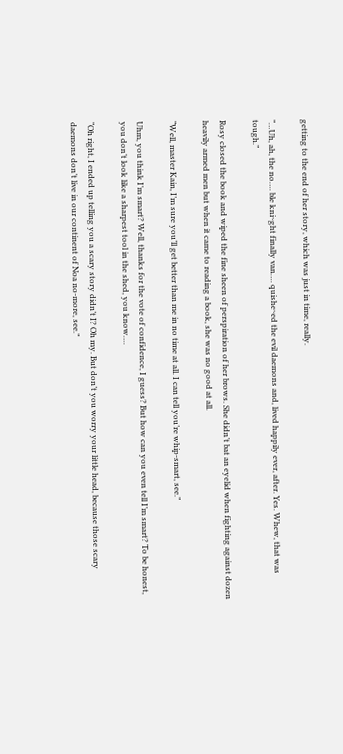getting to the end of her story, which was just in time, really.

“…Uh, ah, the no…. ble kni~ght finally van…. quishe~ed the evil daemons and, lived happily ever, after. Yes. Whew, that was tough.”

Rosy closed the book and wiped the fine sheen of perspiration of her brows. She didn’t bat an eyelid when fighting against dozen heavily armed men but when it came to reading a book, she was no good at all.

“Well, master Kain, I’m sure you’ll get better than me in no time at all. I can tell you’re whip-smart, see.”

Uhm, you think I’m smart? Well, thanks for the vote of confidence, I guess? But how can you even tell I’m smart? To be honest, you don’t look like a sharpest tool in the shed, you know….

“Oh right, I ended up telling you a scary story didn’t I? Oh my. But don’t you worry your little head, because those scary daemons don’t live in our continent of Noa no-more, see.”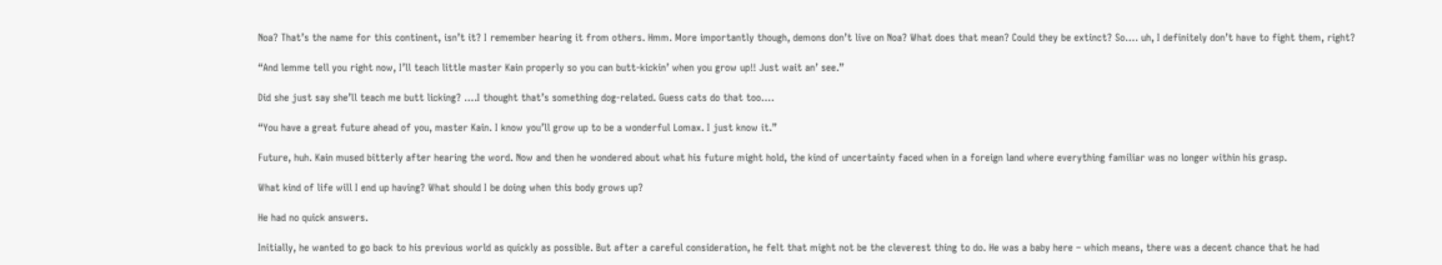Noa? That’s the name for this continent, isn’t it? I remember hearing it from others. Hmm. More importantly though, demons don’t live on Noa? What does that mean? Could they be extinct? So…. uh, I definitely don’t have to fight them, right?

“And lemme tell you right now, I’ll teach little master Kain properly so you can butt-kickin’ when you grow up!! Just wait an’ see.”

Did she just say she’ll teach me butt licking? ….I thought that’s something dog-related. Guess cats do that too….

“You have a great future ahead of you, master Kain. I know you’ll grow up to be a wonderful Lomax. I just know it.”

Future, huh. Kain mused bitterly after hearing the word. Now and then he wondered about what his future might hold, the kind of uncertainty faced when in a foreign land where everything familiar was no longer within his grasp.

What kind of life will I end up having? What should I be doing when this body grows up?

He had no quick answers.

Initially, he wanted to go back to his previous world as quickly as possible. But after a careful consideration, he felt that might not be the cleverest thing to do. He was a baby here – which means, there was a decent chance that he had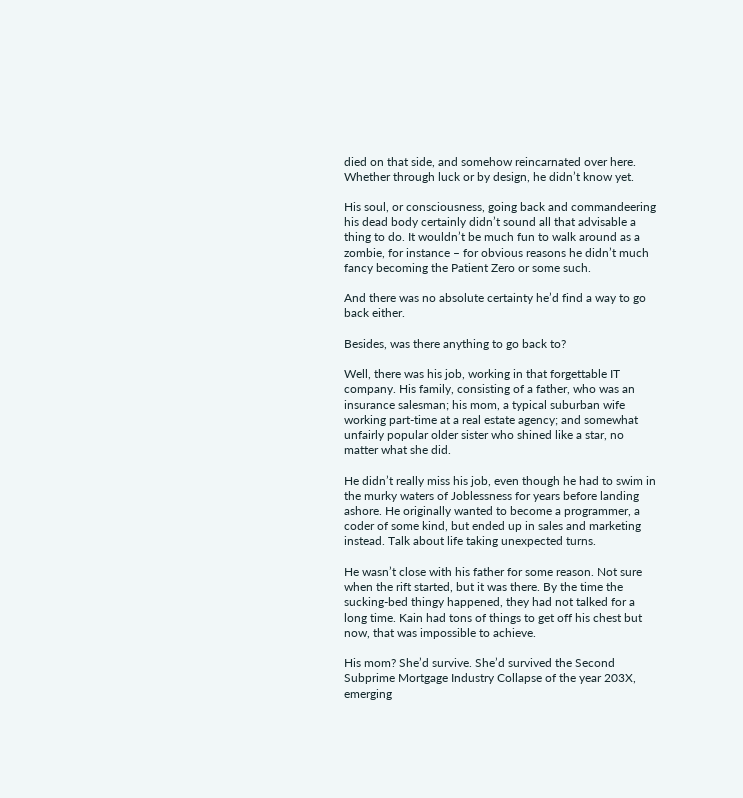died on that side, and somehow reincarnated over here. Whether through luck or by design, he didn’t know yet.

His soul, or consciousness, going back and commandeering his dead body certainly didn’t sound all that advisable a thing to do. It wouldn’t be much fun to walk around as a zombie, for instance – for obvious reasons he didn’t much fancy becoming the Patient Zero or some such.

And there was no absolute certainty he’d find a way to go back either.

Besides, was there anything to go back to?

Well, there was his job, working in that forgettable IT company. His family, consisting of a father, who was an insurance salesman; his mom, a typical suburban wife working part-time at a real estate agency; and somewhat unfairly popular older sister who shined like a star, no matter what she did.

He didn’t really miss his job, even though he had to swim in the murky waters of Joblessness for years before landing ashore. He originally wanted to become a programmer, a coder of some kind, but ended up in sales and marketing instead. Talk about life taking unexpected turns.

He wasn’t close with his father for some reason. Not sure when the rift started, but it was there. By the time the sucking-bed thingy happened, they had not talked for a long time. Kain had tons of things to get off his chest but now, that was impossible to achieve.

His mom? She’d survive. She’d survived the Second Subprime Mortgage Industry Collapse of the year 203X, emerging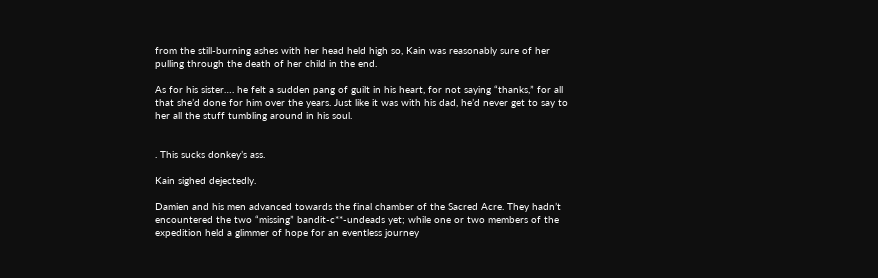from the still-burning ashes with her head held high so, Kain was reasonably sure of her pulling through the death of her child in the end.

As for his sister…. he felt a sudden pang of guilt in his heart, for not saying “thanks,” for all that she’d done for him over the years. Just like it was with his dad, he’d never get to say to her all the stuff tumbling around in his soul.


. This sucks donkey’s ass.

Kain sighed dejectedly.

Damien and his men advanced towards the final chamber of the Sacred Acre. They hadn’t encountered the two “missing” bandit-c**-undeads yet; while one or two members of the expedition held a glimmer of hope for an eventless journey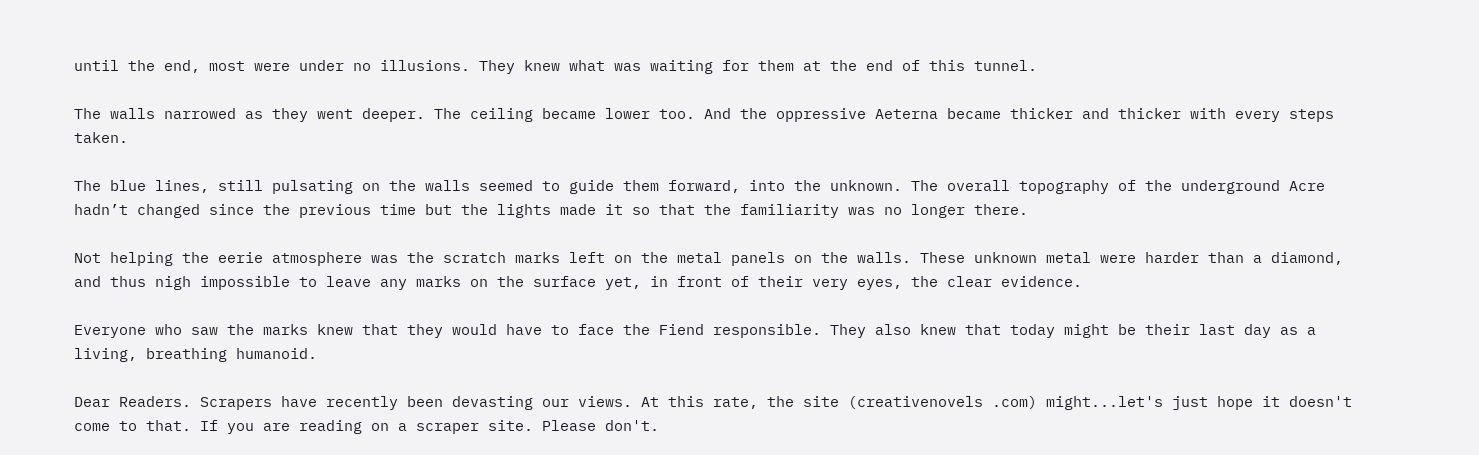until the end, most were under no illusions. They knew what was waiting for them at the end of this tunnel.

The walls narrowed as they went deeper. The ceiling became lower too. And the oppressive Aeterna became thicker and thicker with every steps taken.

The blue lines, still pulsating on the walls seemed to guide them forward, into the unknown. The overall topography of the underground Acre hadn’t changed since the previous time but the lights made it so that the familiarity was no longer there.

Not helping the eerie atmosphere was the scratch marks left on the metal panels on the walls. These unknown metal were harder than a diamond, and thus nigh impossible to leave any marks on the surface yet, in front of their very eyes, the clear evidence.

Everyone who saw the marks knew that they would have to face the Fiend responsible. They also knew that today might be their last day as a living, breathing humanoid.

Dear Readers. Scrapers have recently been devasting our views. At this rate, the site (creativenovels .com) might...let's just hope it doesn't come to that. If you are reading on a scraper site. Please don't.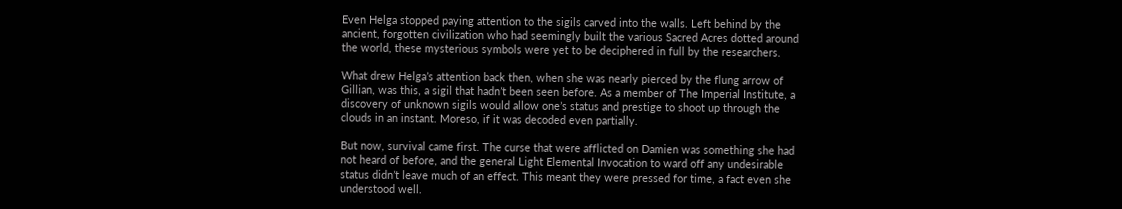Even Helga stopped paying attention to the sigils carved into the walls. Left behind by the ancient, forgotten civilization who had seemingly built the various Sacred Acres dotted around the world, these mysterious symbols were yet to be deciphered in full by the researchers.

What drew Helga’s attention back then, when she was nearly pierced by the flung arrow of Gillian, was this, a sigil that hadn’t been seen before. As a member of The Imperial Institute, a discovery of unknown sigils would allow one’s status and prestige to shoot up through the clouds in an instant. Moreso, if it was decoded even partially.

But now, survival came first. The curse that were afflicted on Damien was something she had not heard of before, and the general Light Elemental Invocation to ward off any undesirable status didn’t leave much of an effect. This meant they were pressed for time, a fact even she understood well.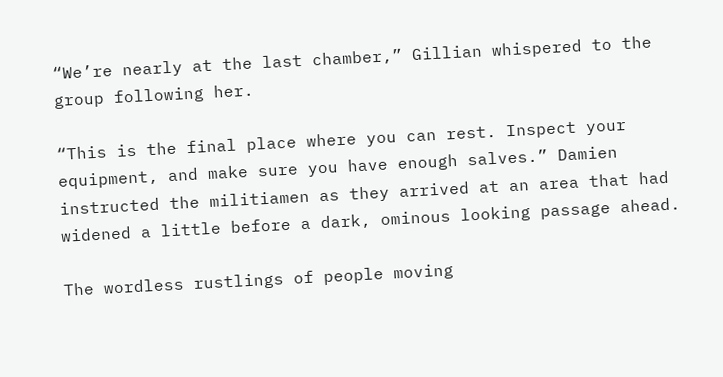“We’re nearly at the last chamber,” Gillian whispered to the group following her.

“This is the final place where you can rest. Inspect your equipment, and make sure you have enough salves.” Damien instructed the militiamen as they arrived at an area that had widened a little before a dark, ominous looking passage ahead.

The wordless rustlings of people moving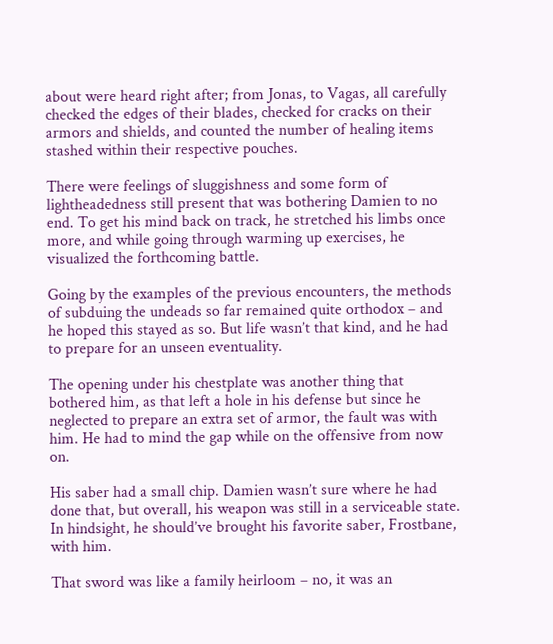about were heard right after; from Jonas, to Vagas, all carefully checked the edges of their blades, checked for cracks on their armors and shields, and counted the number of healing items stashed within their respective pouches.

There were feelings of sluggishness and some form of lightheadedness still present that was bothering Damien to no end. To get his mind back on track, he stretched his limbs once more, and while going through warming up exercises, he visualized the forthcoming battle.

Going by the examples of the previous encounters, the methods of subduing the undeads so far remained quite orthodox – and he hoped this stayed as so. But life wasn’t that kind, and he had to prepare for an unseen eventuality.

The opening under his chestplate was another thing that bothered him, as that left a hole in his defense but since he neglected to prepare an extra set of armor, the fault was with him. He had to mind the gap while on the offensive from now on.

His saber had a small chip. Damien wasn’t sure where he had done that, but overall, his weapon was still in a serviceable state. In hindsight, he should’ve brought his favorite saber, Frostbane, with him.

That sword was like a family heirloom – no, it was an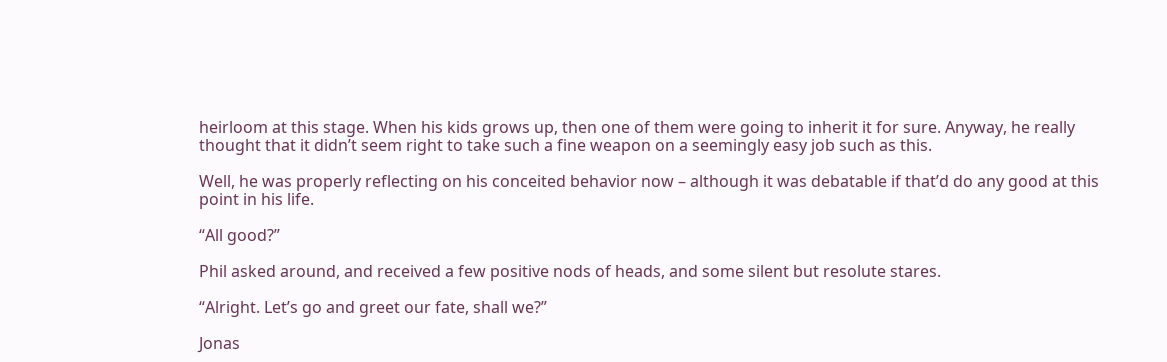heirloom at this stage. When his kids grows up, then one of them were going to inherit it for sure. Anyway, he really thought that it didn’t seem right to take such a fine weapon on a seemingly easy job such as this.

Well, he was properly reflecting on his conceited behavior now – although it was debatable if that’d do any good at this point in his life.

“All good?”

Phil asked around, and received a few positive nods of heads, and some silent but resolute stares.

“Alright. Let’s go and greet our fate, shall we?”

Jonas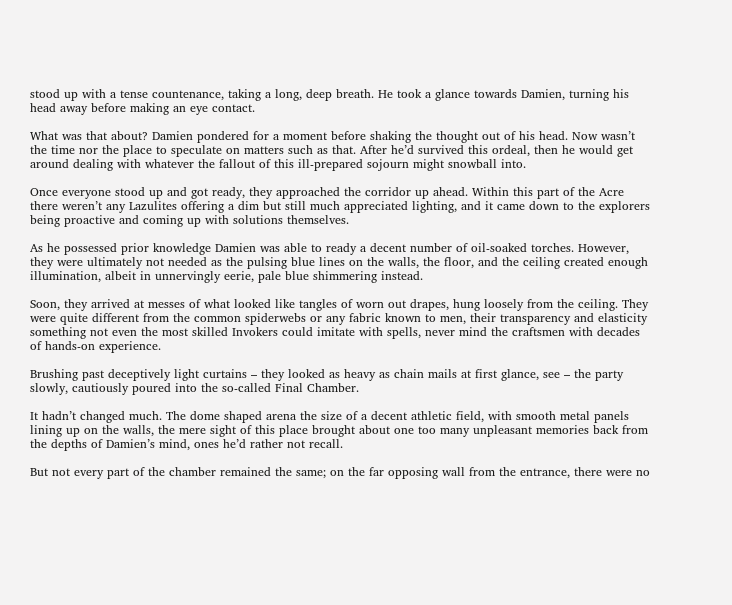stood up with a tense countenance, taking a long, deep breath. He took a glance towards Damien, turning his head away before making an eye contact.

What was that about? Damien pondered for a moment before shaking the thought out of his head. Now wasn’t the time nor the place to speculate on matters such as that. After he’d survived this ordeal, then he would get around dealing with whatever the fallout of this ill-prepared sojourn might snowball into.

Once everyone stood up and got ready, they approached the corridor up ahead. Within this part of the Acre there weren’t any Lazulites offering a dim but still much appreciated lighting, and it came down to the explorers being proactive and coming up with solutions themselves.

As he possessed prior knowledge Damien was able to ready a decent number of oil-soaked torches. However, they were ultimately not needed as the pulsing blue lines on the walls, the floor, and the ceiling created enough illumination, albeit in unnervingly eerie, pale blue shimmering instead.

Soon, they arrived at messes of what looked like tangles of worn out drapes, hung loosely from the ceiling. They were quite different from the common spiderwebs or any fabric known to men, their transparency and elasticity something not even the most skilled Invokers could imitate with spells, never mind the craftsmen with decades of hands-on experience.

Brushing past deceptively light curtains – they looked as heavy as chain mails at first glance, see – the party slowly, cautiously poured into the so-called Final Chamber.

It hadn’t changed much. The dome shaped arena the size of a decent athletic field, with smooth metal panels lining up on the walls, the mere sight of this place brought about one too many unpleasant memories back from the depths of Damien’s mind, ones he’d rather not recall.

But not every part of the chamber remained the same; on the far opposing wall from the entrance, there were no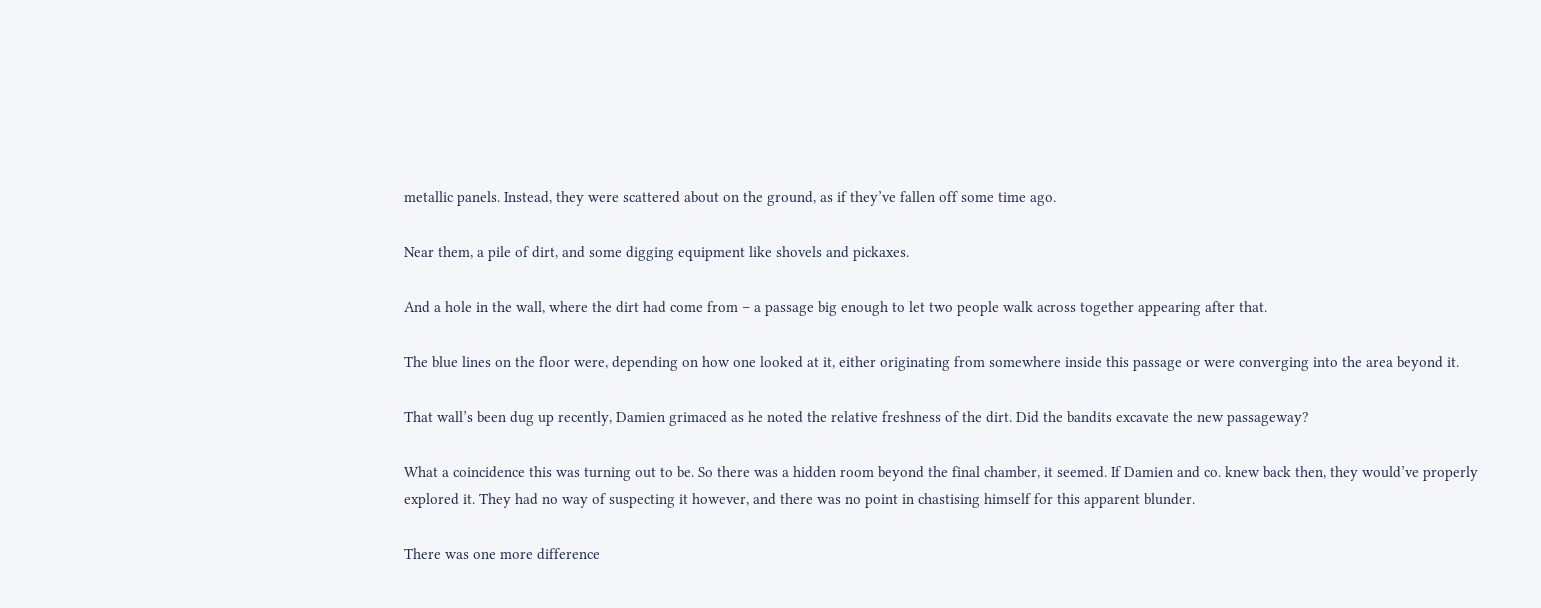metallic panels. Instead, they were scattered about on the ground, as if they’ve fallen off some time ago.

Near them, a pile of dirt, and some digging equipment like shovels and pickaxes.

And a hole in the wall, where the dirt had come from – a passage big enough to let two people walk across together appearing after that.

The blue lines on the floor were, depending on how one looked at it, either originating from somewhere inside this passage or were converging into the area beyond it.

That wall’s been dug up recently, Damien grimaced as he noted the relative freshness of the dirt. Did the bandits excavate the new passageway?

What a coincidence this was turning out to be. So there was a hidden room beyond the final chamber, it seemed. If Damien and co. knew back then, they would’ve properly explored it. They had no way of suspecting it however, and there was no point in chastising himself for this apparent blunder.

There was one more difference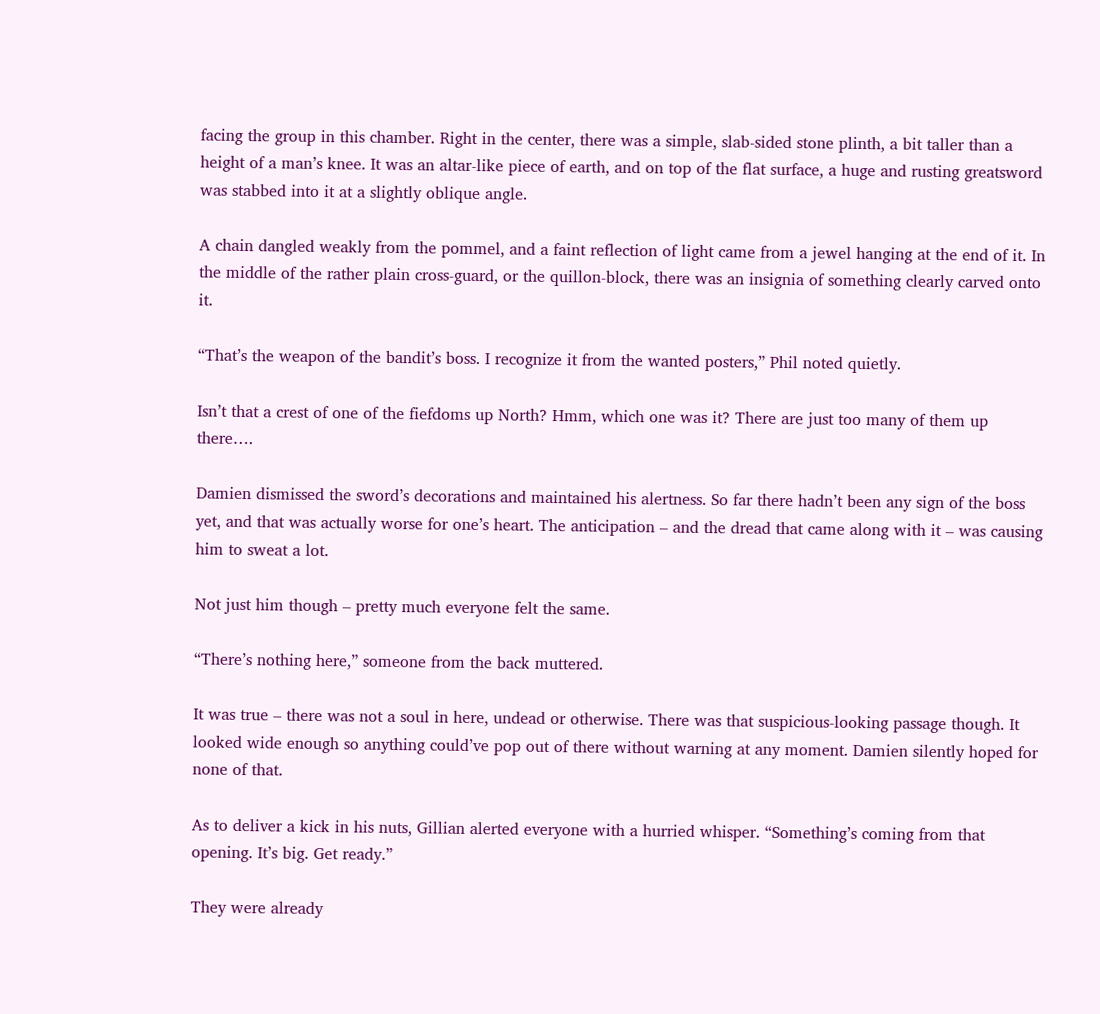facing the group in this chamber. Right in the center, there was a simple, slab-sided stone plinth, a bit taller than a height of a man’s knee. It was an altar-like piece of earth, and on top of the flat surface, a huge and rusting greatsword was stabbed into it at a slightly oblique angle.

A chain dangled weakly from the pommel, and a faint reflection of light came from a jewel hanging at the end of it. In the middle of the rather plain cross-guard, or the quillon-block, there was an insignia of something clearly carved onto it.

“That’s the weapon of the bandit’s boss. I recognize it from the wanted posters,” Phil noted quietly.

Isn’t that a crest of one of the fiefdoms up North? Hmm, which one was it? There are just too many of them up there….

Damien dismissed the sword’s decorations and maintained his alertness. So far there hadn’t been any sign of the boss yet, and that was actually worse for one’s heart. The anticipation – and the dread that came along with it – was causing him to sweat a lot.

Not just him though – pretty much everyone felt the same.

“There’s nothing here,” someone from the back muttered.

It was true – there was not a soul in here, undead or otherwise. There was that suspicious-looking passage though. It looked wide enough so anything could’ve pop out of there without warning at any moment. Damien silently hoped for none of that.

As to deliver a kick in his nuts, Gillian alerted everyone with a hurried whisper. “Something’s coming from that opening. It’s big. Get ready.”

They were already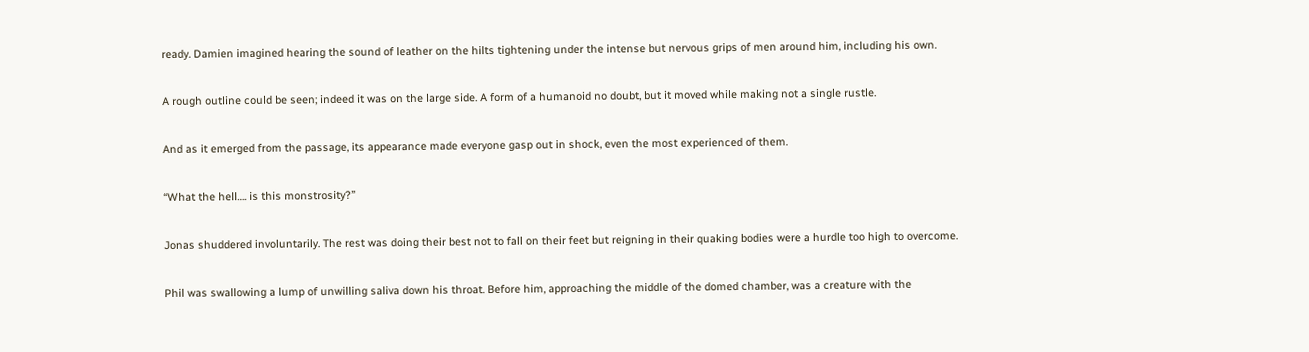ready. Damien imagined hearing the sound of leather on the hilts tightening under the intense but nervous grips of men around him, including his own.

A rough outline could be seen; indeed it was on the large side. A form of a humanoid no doubt, but it moved while making not a single rustle.

And as it emerged from the passage, its appearance made everyone gasp out in shock, even the most experienced of them.

“What the hell…. is this monstrosity?”

Jonas shuddered involuntarily. The rest was doing their best not to fall on their feet but reigning in their quaking bodies were a hurdle too high to overcome.

Phil was swallowing a lump of unwilling saliva down his throat. Before him, approaching the middle of the domed chamber, was a creature with the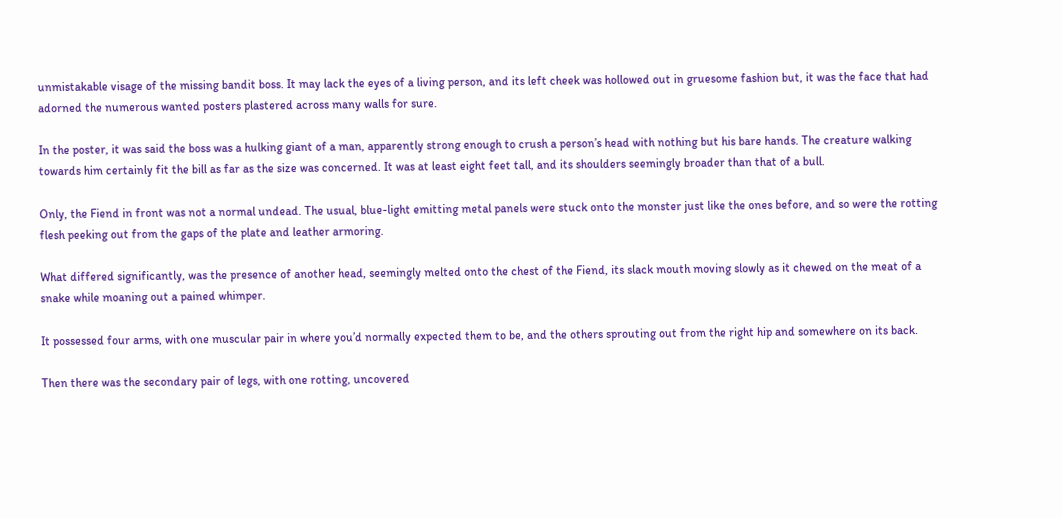unmistakable visage of the missing bandit boss. It may lack the eyes of a living person, and its left cheek was hollowed out in gruesome fashion but, it was the face that had adorned the numerous wanted posters plastered across many walls for sure.

In the poster, it was said the boss was a hulking giant of a man, apparently strong enough to crush a person’s head with nothing but his bare hands. The creature walking towards him certainly fit the bill as far as the size was concerned. It was at least eight feet tall, and its shoulders seemingly broader than that of a bull.

Only, the Fiend in front was not a normal undead. The usual, blue-light emitting metal panels were stuck onto the monster just like the ones before, and so were the rotting flesh peeking out from the gaps of the plate and leather armoring.

What differed significantly, was the presence of another head, seemingly melted onto the chest of the Fiend, its slack mouth moving slowly as it chewed on the meat of a snake while moaning out a pained whimper.

It possessed four arms, with one muscular pair in where you’d normally expected them to be, and the others sprouting out from the right hip and somewhere on its back.

Then there was the secondary pair of legs, with one rotting, uncovered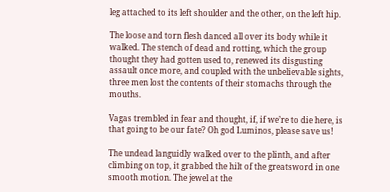leg attached to its left shoulder and the other, on the left hip.

The loose and torn flesh danced all over its body while it walked. The stench of dead and rotting, which the group thought they had gotten used to, renewed its disgusting assault once more, and coupled with the unbelievable sights, three men lost the contents of their stomachs through the mouths.

Vagas trembled in fear and thought, if, if we’re to die here, is that going to be our fate? Oh god Luminos, please save us!

The undead languidly walked over to the plinth, and after climbing on top, it grabbed the hilt of the greatsword in one smooth motion. The jewel at the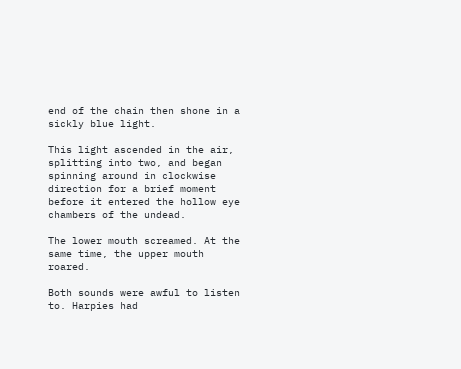end of the chain then shone in a sickly blue light.

This light ascended in the air, splitting into two, and began spinning around in clockwise direction for a brief moment before it entered the hollow eye chambers of the undead.

The lower mouth screamed. At the same time, the upper mouth roared.

Both sounds were awful to listen to. Harpies had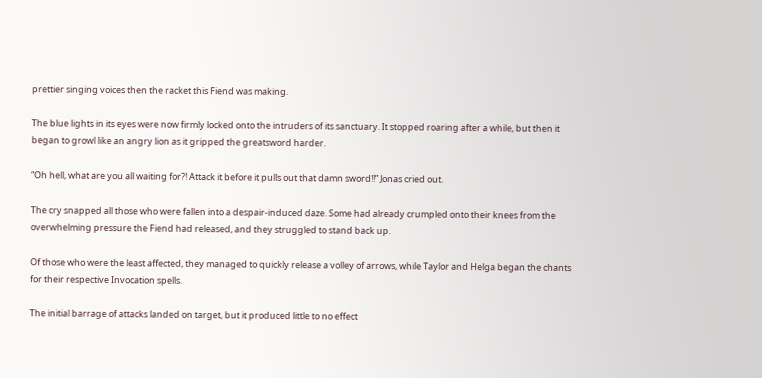prettier singing voices then the racket this Fiend was making.

The blue lights in its eyes were now firmly locked onto the intruders of its sanctuary. It stopped roaring after a while, but then it began to growl like an angry lion as it gripped the greatsword harder.

“Oh hell, what are you all waiting for?! Attack it before it pulls out that damn sword!!” Jonas cried out.

The cry snapped all those who were fallen into a despair-induced daze. Some had already crumpled onto their knees from the overwhelming pressure the Fiend had released, and they struggled to stand back up.

Of those who were the least affected, they managed to quickly release a volley of arrows, while Taylor and Helga began the chants for their respective Invocation spells.

The initial barrage of attacks landed on target, but it produced little to no effect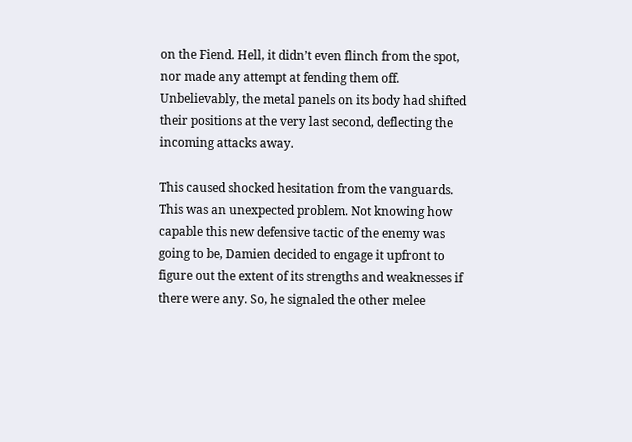on the Fiend. Hell, it didn’t even flinch from the spot, nor made any attempt at fending them off. Unbelievably, the metal panels on its body had shifted their positions at the very last second, deflecting the incoming attacks away.

This caused shocked hesitation from the vanguards. This was an unexpected problem. Not knowing how capable this new defensive tactic of the enemy was going to be, Damien decided to engage it upfront to figure out the extent of its strengths and weaknesses if there were any. So, he signaled the other melee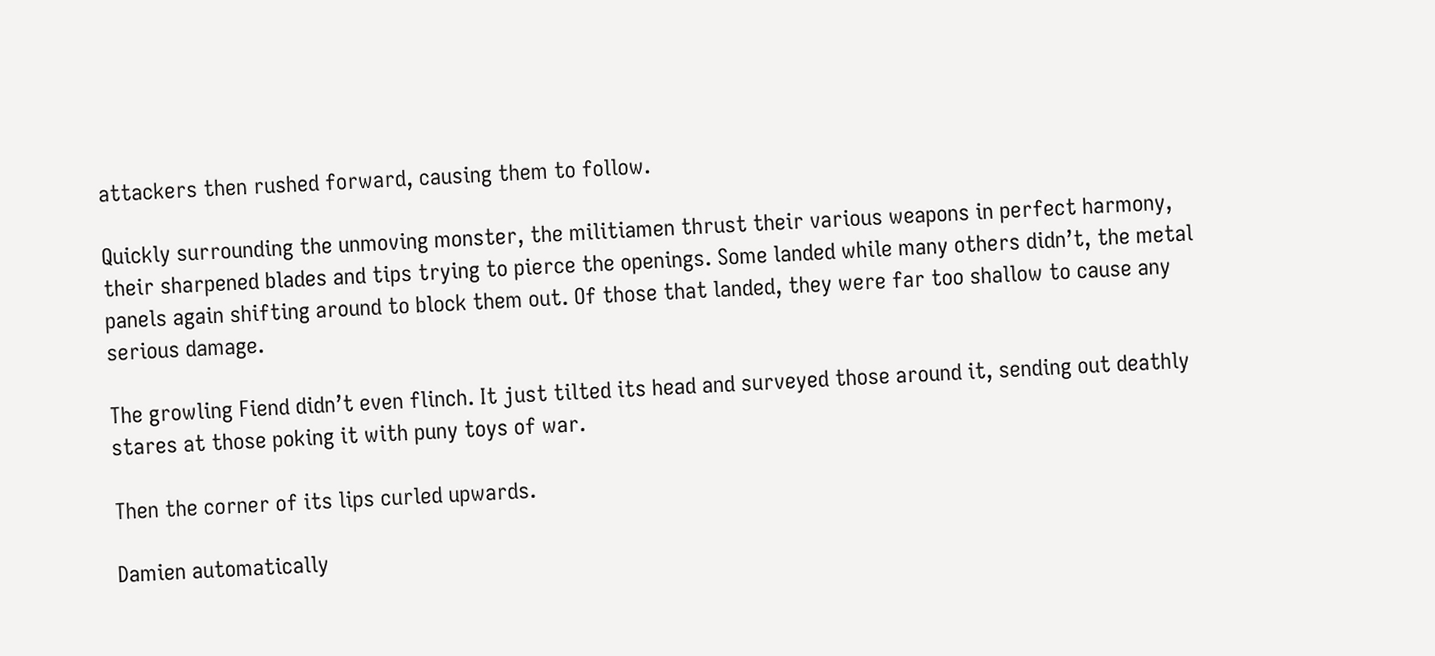attackers then rushed forward, causing them to follow.

Quickly surrounding the unmoving monster, the militiamen thrust their various weapons in perfect harmony, their sharpened blades and tips trying to pierce the openings. Some landed while many others didn’t, the metal panels again shifting around to block them out. Of those that landed, they were far too shallow to cause any serious damage.

The growling Fiend didn’t even flinch. It just tilted its head and surveyed those around it, sending out deathly stares at those poking it with puny toys of war.

Then the corner of its lips curled upwards.

Damien automatically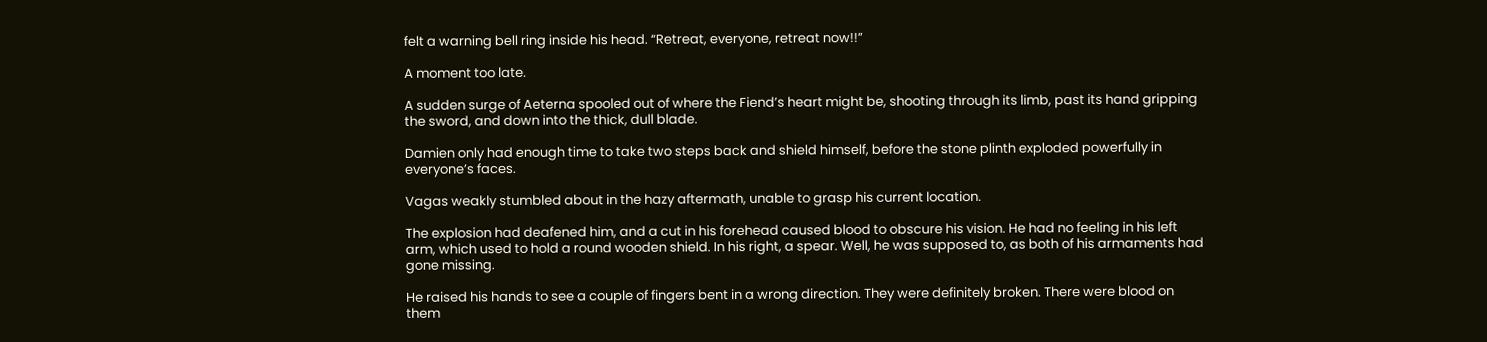felt a warning bell ring inside his head. “Retreat, everyone, retreat now!!”

A moment too late.

A sudden surge of Aeterna spooled out of where the Fiend’s heart might be, shooting through its limb, past its hand gripping the sword, and down into the thick, dull blade.

Damien only had enough time to take two steps back and shield himself, before the stone plinth exploded powerfully in everyone’s faces.

Vagas weakly stumbled about in the hazy aftermath, unable to grasp his current location.

The explosion had deafened him, and a cut in his forehead caused blood to obscure his vision. He had no feeling in his left arm, which used to hold a round wooden shield. In his right, a spear. Well, he was supposed to, as both of his armaments had gone missing.

He raised his hands to see a couple of fingers bent in a wrong direction. They were definitely broken. There were blood on them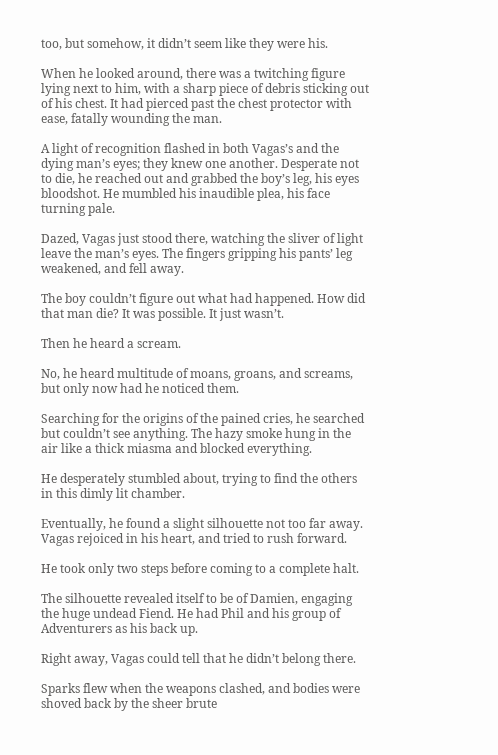too, but somehow, it didn’t seem like they were his.

When he looked around, there was a twitching figure lying next to him, with a sharp piece of debris sticking out of his chest. It had pierced past the chest protector with ease, fatally wounding the man.

A light of recognition flashed in both Vagas’s and the dying man’s eyes; they knew one another. Desperate not to die, he reached out and grabbed the boy’s leg, his eyes bloodshot. He mumbled his inaudible plea, his face turning pale.

Dazed, Vagas just stood there, watching the sliver of light leave the man’s eyes. The fingers gripping his pants’ leg weakened, and fell away.

The boy couldn’t figure out what had happened. How did that man die? It was possible. It just wasn’t.

Then he heard a scream.

No, he heard multitude of moans, groans, and screams, but only now had he noticed them.

Searching for the origins of the pained cries, he searched but couldn’t see anything. The hazy smoke hung in the air like a thick miasma and blocked everything.

He desperately stumbled about, trying to find the others in this dimly lit chamber.

Eventually, he found a slight silhouette not too far away. Vagas rejoiced in his heart, and tried to rush forward.

He took only two steps before coming to a complete halt.

The silhouette revealed itself to be of Damien, engaging the huge undead Fiend. He had Phil and his group of Adventurers as his back up.

Right away, Vagas could tell that he didn’t belong there.

Sparks flew when the weapons clashed, and bodies were shoved back by the sheer brute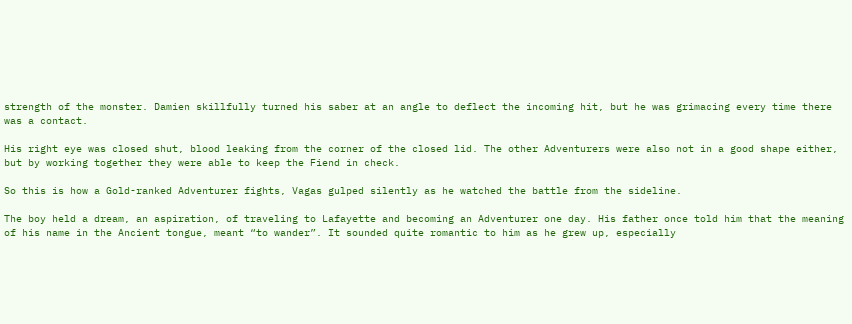strength of the monster. Damien skillfully turned his saber at an angle to deflect the incoming hit, but he was grimacing every time there was a contact.

His right eye was closed shut, blood leaking from the corner of the closed lid. The other Adventurers were also not in a good shape either, but by working together they were able to keep the Fiend in check.

So this is how a Gold-ranked Adventurer fights, Vagas gulped silently as he watched the battle from the sideline.

The boy held a dream, an aspiration, of traveling to Lafayette and becoming an Adventurer one day. His father once told him that the meaning of his name in the Ancient tongue, meant “to wander”. It sounded quite romantic to him as he grew up, especially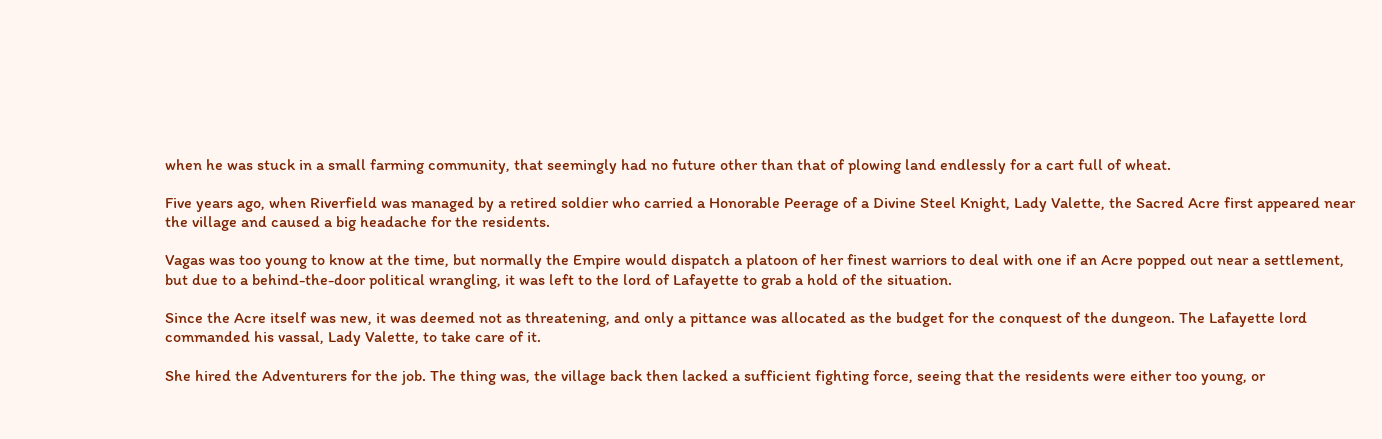when he was stuck in a small farming community, that seemingly had no future other than that of plowing land endlessly for a cart full of wheat.

Five years ago, when Riverfield was managed by a retired soldier who carried a Honorable Peerage of a Divine Steel Knight, Lady Valette, the Sacred Acre first appeared near the village and caused a big headache for the residents.

Vagas was too young to know at the time, but normally the Empire would dispatch a platoon of her finest warriors to deal with one if an Acre popped out near a settlement, but due to a behind-the-door political wrangling, it was left to the lord of Lafayette to grab a hold of the situation.

Since the Acre itself was new, it was deemed not as threatening, and only a pittance was allocated as the budget for the conquest of the dungeon. The Lafayette lord commanded his vassal, Lady Valette, to take care of it.

She hired the Adventurers for the job. The thing was, the village back then lacked a sufficient fighting force, seeing that the residents were either too young, or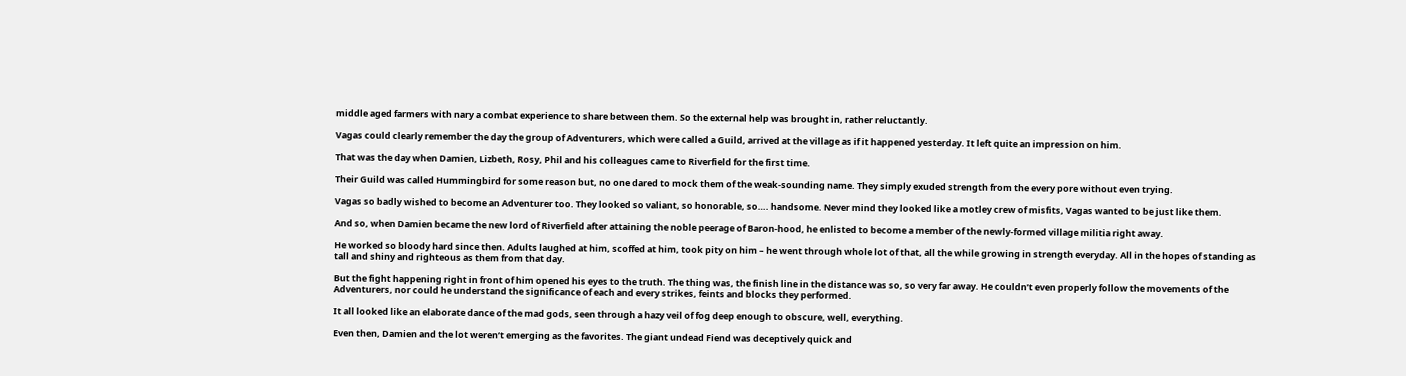middle aged farmers with nary a combat experience to share between them. So the external help was brought in, rather reluctantly.

Vagas could clearly remember the day the group of Adventurers, which were called a Guild, arrived at the village as if it happened yesterday. It left quite an impression on him.

That was the day when Damien, Lizbeth, Rosy, Phil and his colleagues came to Riverfield for the first time.

Their Guild was called Hummingbird for some reason but, no one dared to mock them of the weak-sounding name. They simply exuded strength from the every pore without even trying.

Vagas so badly wished to become an Adventurer too. They looked so valiant, so honorable, so…. handsome. Never mind they looked like a motley crew of misfits, Vagas wanted to be just like them.

And so, when Damien became the new lord of Riverfield after attaining the noble peerage of Baron-hood, he enlisted to become a member of the newly-formed village militia right away.

He worked so bloody hard since then. Adults laughed at him, scoffed at him, took pity on him – he went through whole lot of that, all the while growing in strength everyday. All in the hopes of standing as tall and shiny and righteous as them from that day.

But the fight happening right in front of him opened his eyes to the truth. The thing was, the finish line in the distance was so, so very far away. He couldn’t even properly follow the movements of the Adventurers, nor could he understand the significance of each and every strikes, feints and blocks they performed.

It all looked like an elaborate dance of the mad gods, seen through a hazy veil of fog deep enough to obscure, well, everything.

Even then, Damien and the lot weren’t emerging as the favorites. The giant undead Fiend was deceptively quick and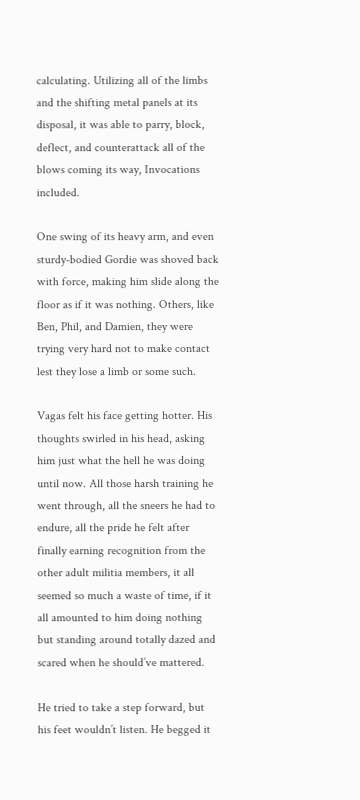calculating. Utilizing all of the limbs and the shifting metal panels at its disposal, it was able to parry, block, deflect, and counterattack all of the blows coming its way, Invocations included.

One swing of its heavy arm, and even sturdy-bodied Gordie was shoved back with force, making him slide along the floor as if it was nothing. Others, like Ben, Phil, and Damien, they were trying very hard not to make contact lest they lose a limb or some such.

Vagas felt his face getting hotter. His thoughts swirled in his head, asking him just what the hell he was doing until now. All those harsh training he went through, all the sneers he had to endure, all the pride he felt after finally earning recognition from the other adult militia members, it all seemed so much a waste of time, if it all amounted to him doing nothing but standing around totally dazed and scared when he should’ve mattered.

He tried to take a step forward, but his feet wouldn’t listen. He begged it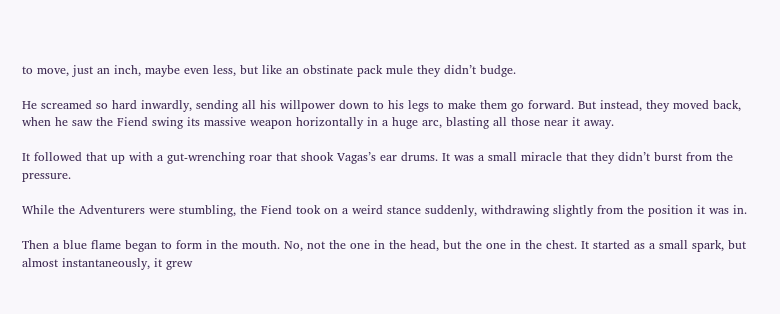to move, just an inch, maybe even less, but like an obstinate pack mule they didn’t budge.

He screamed so hard inwardly, sending all his willpower down to his legs to make them go forward. But instead, they moved back, when he saw the Fiend swing its massive weapon horizontally in a huge arc, blasting all those near it away.

It followed that up with a gut-wrenching roar that shook Vagas’s ear drums. It was a small miracle that they didn’t burst from the pressure.

While the Adventurers were stumbling, the Fiend took on a weird stance suddenly, withdrawing slightly from the position it was in.

Then a blue flame began to form in the mouth. No, not the one in the head, but the one in the chest. It started as a small spark, but almost instantaneously, it grew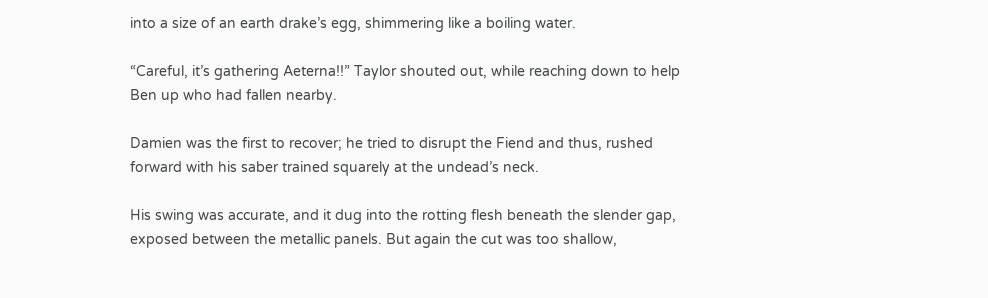into a size of an earth drake’s egg, shimmering like a boiling water.

“Careful, it’s gathering Aeterna!!” Taylor shouted out, while reaching down to help Ben up who had fallen nearby.

Damien was the first to recover; he tried to disrupt the Fiend and thus, rushed forward with his saber trained squarely at the undead’s neck.

His swing was accurate, and it dug into the rotting flesh beneath the slender gap, exposed between the metallic panels. But again the cut was too shallow,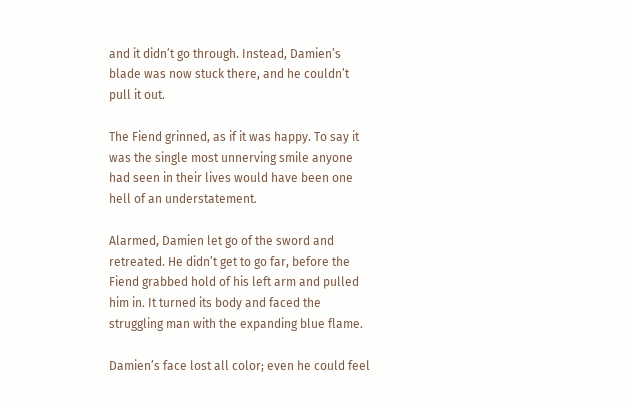and it didn’t go through. Instead, Damien’s blade was now stuck there, and he couldn’t pull it out.

The Fiend grinned, as if it was happy. To say it was the single most unnerving smile anyone had seen in their lives would have been one hell of an understatement.

Alarmed, Damien let go of the sword and retreated. He didn’t get to go far, before the Fiend grabbed hold of his left arm and pulled him in. It turned its body and faced the struggling man with the expanding blue flame.

Damien’s face lost all color; even he could feel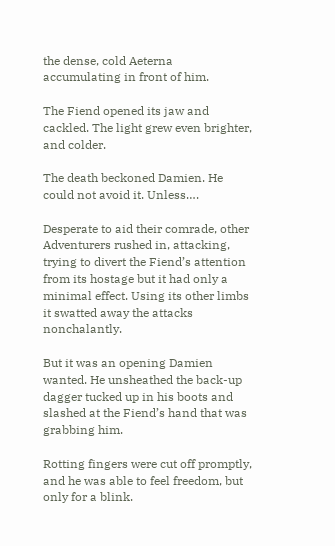the dense, cold Aeterna accumulating in front of him.

The Fiend opened its jaw and cackled. The light grew even brighter, and colder.

The death beckoned Damien. He could not avoid it. Unless….

Desperate to aid their comrade, other Adventurers rushed in, attacking, trying to divert the Fiend’s attention from its hostage but it had only a minimal effect. Using its other limbs it swatted away the attacks nonchalantly.

But it was an opening Damien wanted. He unsheathed the back-up dagger tucked up in his boots and slashed at the Fiend’s hand that was grabbing him.

Rotting fingers were cut off promptly, and he was able to feel freedom, but only for a blink.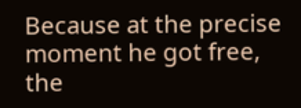Because at the precise moment he got free, the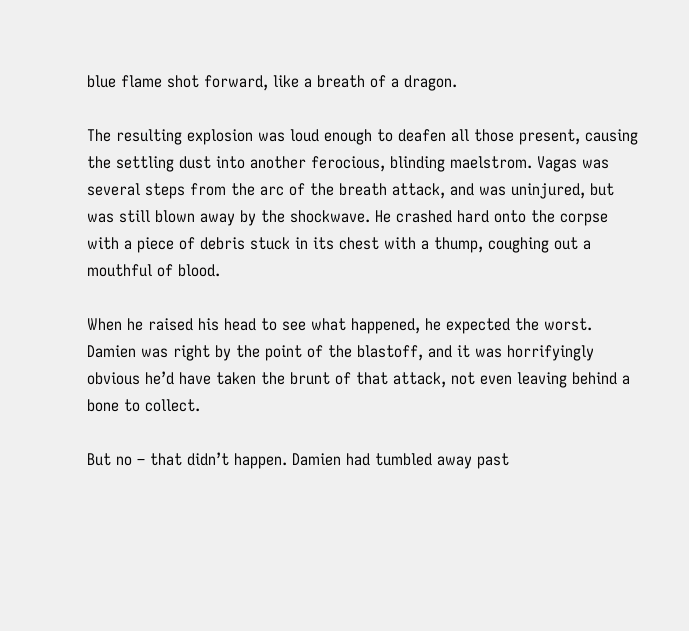blue flame shot forward, like a breath of a dragon.

The resulting explosion was loud enough to deafen all those present, causing the settling dust into another ferocious, blinding maelstrom. Vagas was several steps from the arc of the breath attack, and was uninjured, but was still blown away by the shockwave. He crashed hard onto the corpse with a piece of debris stuck in its chest with a thump, coughing out a mouthful of blood.

When he raised his head to see what happened, he expected the worst. Damien was right by the point of the blastoff, and it was horrifyingly obvious he’d have taken the brunt of that attack, not even leaving behind a bone to collect.

But no – that didn’t happen. Damien had tumbled away past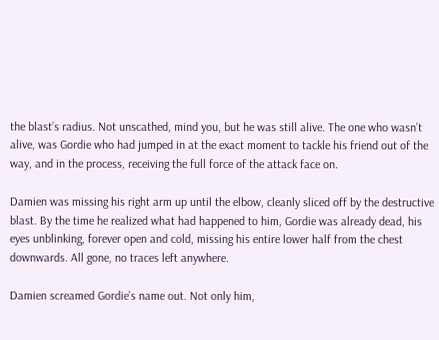the blast’s radius. Not unscathed, mind you, but he was still alive. The one who wasn’t alive, was Gordie who had jumped in at the exact moment to tackle his friend out of the way, and in the process, receiving the full force of the attack face on.

Damien was missing his right arm up until the elbow, cleanly sliced off by the destructive blast. By the time he realized what had happened to him, Gordie was already dead, his eyes unblinking, forever open and cold, missing his entire lower half from the chest downwards. All gone, no traces left anywhere.

Damien screamed Gordie’s name out. Not only him,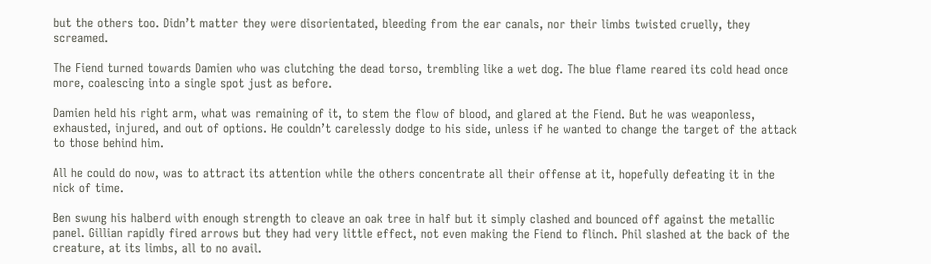but the others too. Didn’t matter they were disorientated, bleeding from the ear canals, nor their limbs twisted cruelly, they screamed.

The Fiend turned towards Damien who was clutching the dead torso, trembling like a wet dog. The blue flame reared its cold head once more, coalescing into a single spot just as before.

Damien held his right arm, what was remaining of it, to stem the flow of blood, and glared at the Fiend. But he was weaponless, exhausted, injured, and out of options. He couldn’t carelessly dodge to his side, unless if he wanted to change the target of the attack to those behind him.

All he could do now, was to attract its attention while the others concentrate all their offense at it, hopefully defeating it in the nick of time.

Ben swung his halberd with enough strength to cleave an oak tree in half but it simply clashed and bounced off against the metallic panel. Gillian rapidly fired arrows but they had very little effect, not even making the Fiend to flinch. Phil slashed at the back of the creature, at its limbs, all to no avail.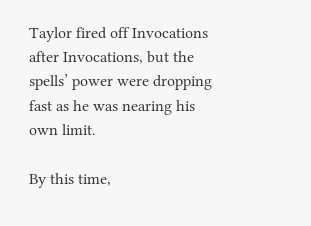Taylor fired off Invocations after Invocations, but the spells’ power were dropping fast as he was nearing his own limit.

By this time,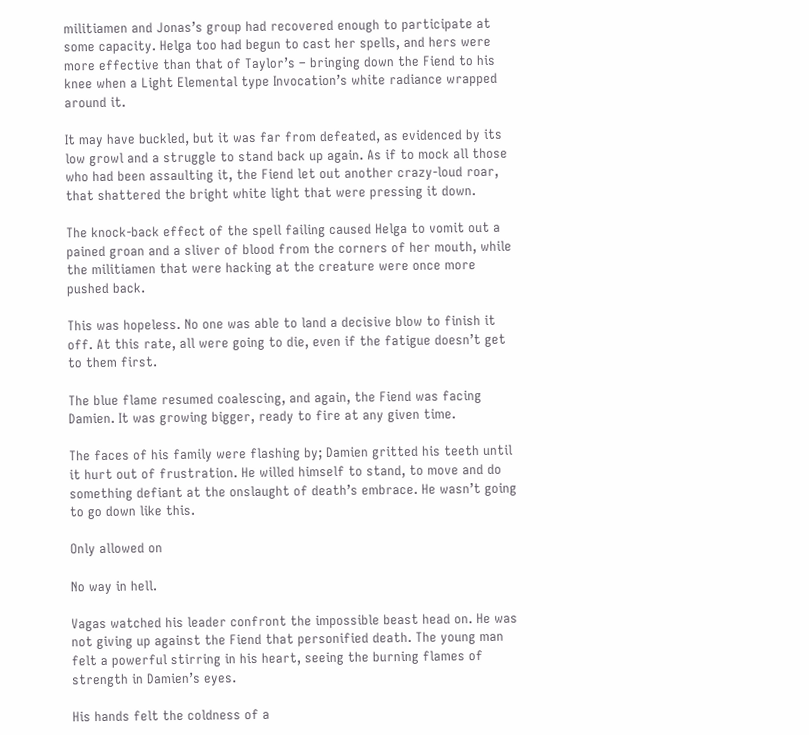militiamen and Jonas’s group had recovered enough to participate at some capacity. Helga too had begun to cast her spells, and hers were more effective than that of Taylor’s – bringing down the Fiend to his knee when a Light Elemental type Invocation’s white radiance wrapped around it.

It may have buckled, but it was far from defeated, as evidenced by its low growl and a struggle to stand back up again. As if to mock all those who had been assaulting it, the Fiend let out another crazy-loud roar, that shattered the bright white light that were pressing it down.

The knock-back effect of the spell failing caused Helga to vomit out a pained groan and a sliver of blood from the corners of her mouth, while the militiamen that were hacking at the creature were once more pushed back.

This was hopeless. No one was able to land a decisive blow to finish it off. At this rate, all were going to die, even if the fatigue doesn’t get to them first.

The blue flame resumed coalescing, and again, the Fiend was facing Damien. It was growing bigger, ready to fire at any given time.

The faces of his family were flashing by; Damien gritted his teeth until it hurt out of frustration. He willed himself to stand, to move and do something defiant at the onslaught of death’s embrace. He wasn’t going to go down like this.

Only allowed on

No way in hell.

Vagas watched his leader confront the impossible beast head on. He was not giving up against the Fiend that personified death. The young man felt a powerful stirring in his heart, seeing the burning flames of strength in Damien’s eyes.

His hands felt the coldness of a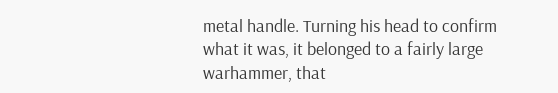metal handle. Turning his head to confirm what it was, it belonged to a fairly large warhammer, that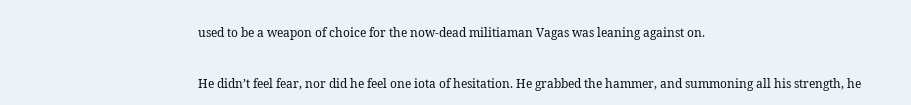used to be a weapon of choice for the now-dead militiaman Vagas was leaning against on.

He didn’t feel fear, nor did he feel one iota of hesitation. He grabbed the hammer, and summoning all his strength, he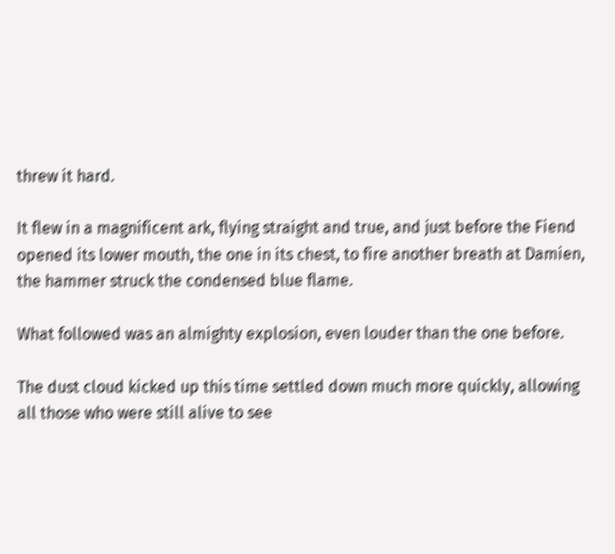threw it hard.

It flew in a magnificent ark, flying straight and true, and just before the Fiend opened its lower mouth, the one in its chest, to fire another breath at Damien, the hammer struck the condensed blue flame.

What followed was an almighty explosion, even louder than the one before.

The dust cloud kicked up this time settled down much more quickly, allowing all those who were still alive to see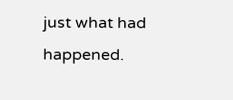just what had happened.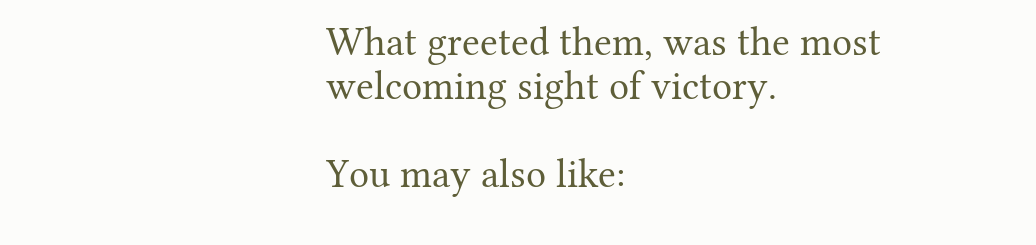What greeted them, was the most welcoming sight of victory.

You may also like: